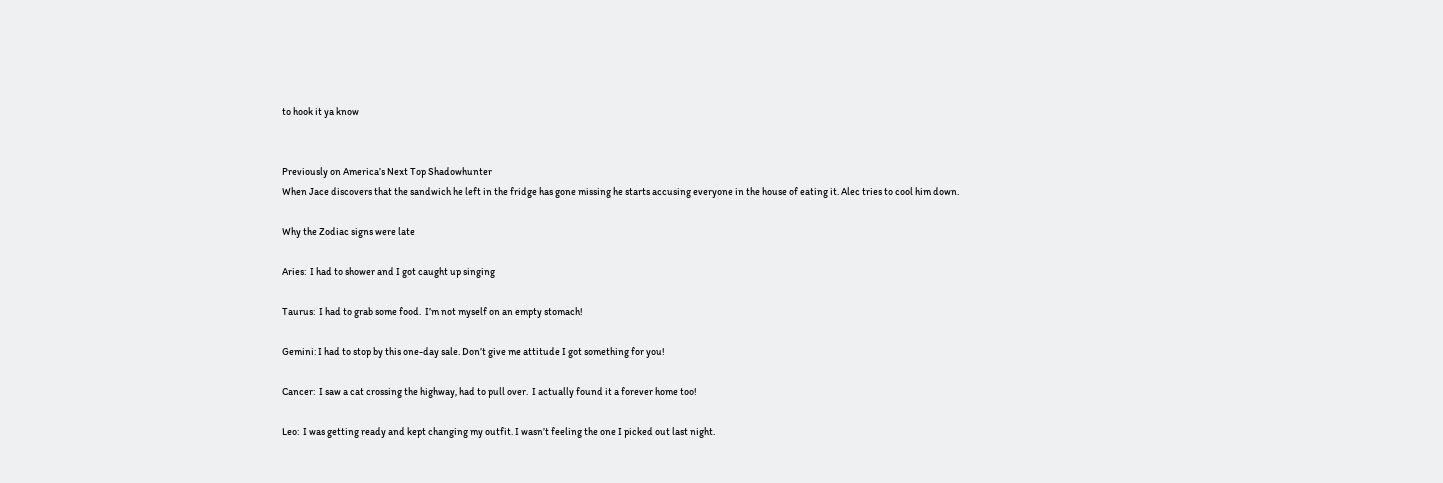to hook it ya know


Previously on America’s Next Top Shadowhunter
When Jace discovers that the sandwich he left in the fridge has gone missing he starts accusing everyone in the house of eating it. Alec tries to cool him down.

Why the Zodiac signs were late

Aries:  I had to shower and I got caught up singing

Taurus:  I had to grab some food.  I’m not myself on an empty stomach!

Gemini: I had to stop by this one-day sale. Don’t give me attitude I got something for you!

Cancer:  I saw a cat crossing the highway, had to pull over.  I actually found it a forever home too!

Leo:  I was getting ready and kept changing my outfit. I wasn’t feeling the one I picked out last night.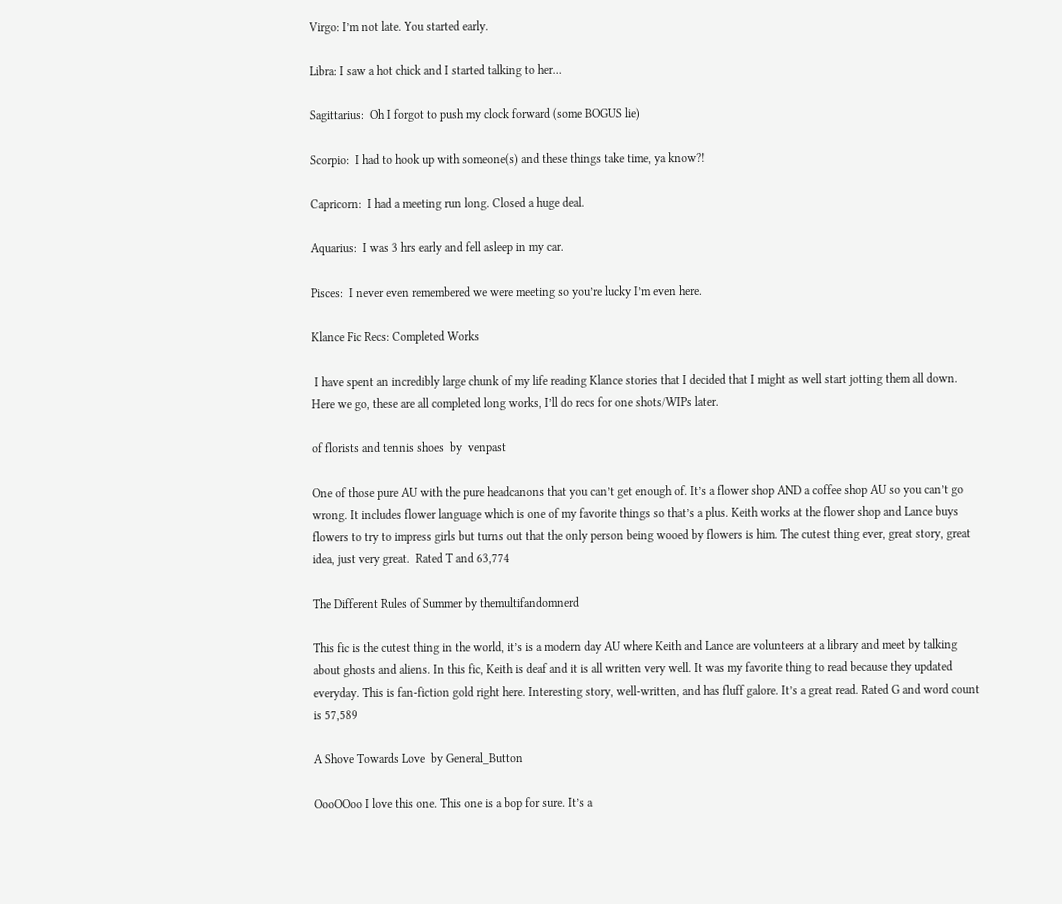Virgo: I’m not late. You started early.

Libra: I saw a hot chick and I started talking to her…

Sagittarius:  Oh I forgot to push my clock forward (some BOGUS lie)

Scorpio:  I had to hook up with someone(s) and these things take time, ya know?!

Capricorn:  I had a meeting run long. Closed a huge deal.

Aquarius:  I was 3 hrs early and fell asleep in my car.

Pisces:  I never even remembered we were meeting so you’re lucky I’m even here.

Klance Fic Recs: Completed Works

 I have spent an incredibly large chunk of my life reading Klance stories that I decided that I might as well start jotting them all down. Here we go, these are all completed long works, I’ll do recs for one shots/WIPs later.

of florists and tennis shoes  by  venpast

One of those pure AU with the pure headcanons that you can’t get enough of. It’s a flower shop AND a coffee shop AU so you can’t go wrong. It includes flower language which is one of my favorite things so that’s a plus. Keith works at the flower shop and Lance buys flowers to try to impress girls but turns out that the only person being wooed by flowers is him. The cutest thing ever, great story, great idea, just very great.  Rated T and 63,774

The Different Rules of Summer by themultifandomnerd

This fic is the cutest thing in the world, it’s is a modern day AU where Keith and Lance are volunteers at a library and meet by talking about ghosts and aliens. In this fic, Keith is deaf and it is all written very well. It was my favorite thing to read because they updated everyday. This is fan-fiction gold right here. Interesting story, well-written, and has fluff galore. It’s a great read. Rated G and word count is 57,589

A Shove Towards Love  by General_Button

OooOOoo I love this one. This one is a bop for sure. It’s a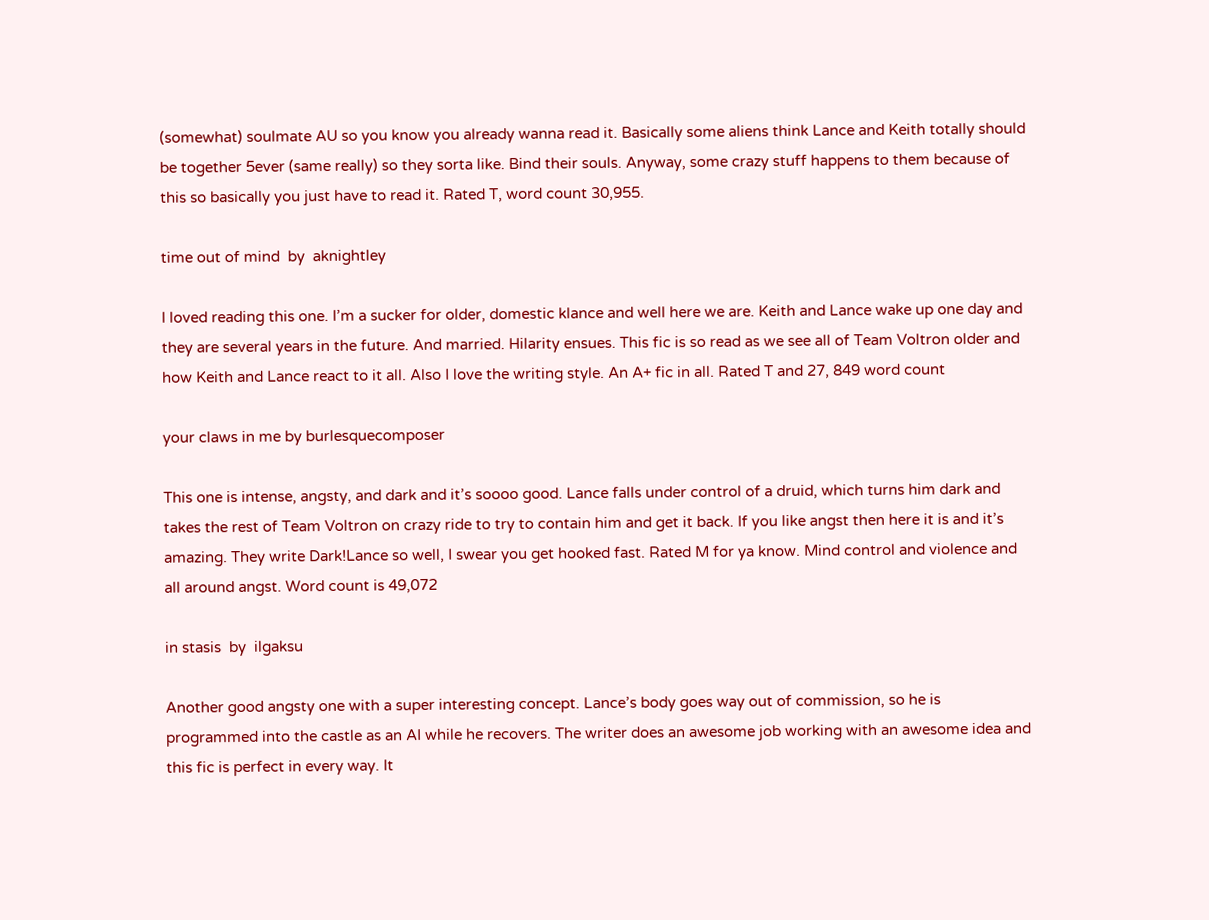(somewhat) soulmate AU so you know you already wanna read it. Basically some aliens think Lance and Keith totally should be together 5ever (same really) so they sorta like. Bind their souls. Anyway, some crazy stuff happens to them because of this so basically you just have to read it. Rated T, word count 30,955.

time out of mind  by  aknightley

I loved reading this one. I’m a sucker for older, domestic klance and well here we are. Keith and Lance wake up one day and they are several years in the future. And married. Hilarity ensues. This fic is so read as we see all of Team Voltron older and how Keith and Lance react to it all. Also I love the writing style. An A+ fic in all. Rated T and 27, 849 word count

your claws in me by burlesquecomposer

This one is intense, angsty, and dark and it’s soooo good. Lance falls under control of a druid, which turns him dark and takes the rest of Team Voltron on crazy ride to try to contain him and get it back. If you like angst then here it is and it’s amazing. They write Dark!Lance so well, I swear you get hooked fast. Rated M for ya know. Mind control and violence and all around angst. Word count is 49,072

in stasis  by  ilgaksu

Another good angsty one with a super interesting concept. Lance’s body goes way out of commission, so he is programmed into the castle as an AI while he recovers. The writer does an awesome job working with an awesome idea and this fic is perfect in every way. It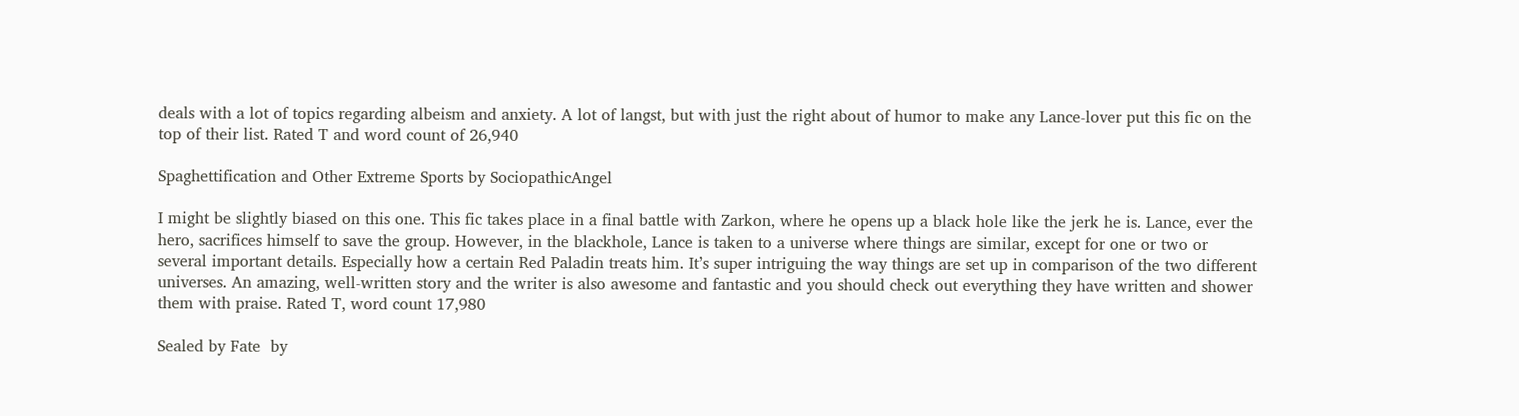deals with a lot of topics regarding albeism and anxiety. A lot of langst, but with just the right about of humor to make any Lance-lover put this fic on the top of their list. Rated T and word count of 26,940

Spaghettification and Other Extreme Sports by SociopathicAngel

I might be slightly biased on this one. This fic takes place in a final battle with Zarkon, where he opens up a black hole like the jerk he is. Lance, ever the hero, sacrifices himself to save the group. However, in the blackhole, Lance is taken to a universe where things are similar, except for one or two or several important details. Especially how a certain Red Paladin treats him. It’s super intriguing the way things are set up in comparison of the two different universes. An amazing, well-written story and the writer is also awesome and fantastic and you should check out everything they have written and shower them with praise. Rated T, word count 17,980

Sealed by Fate  by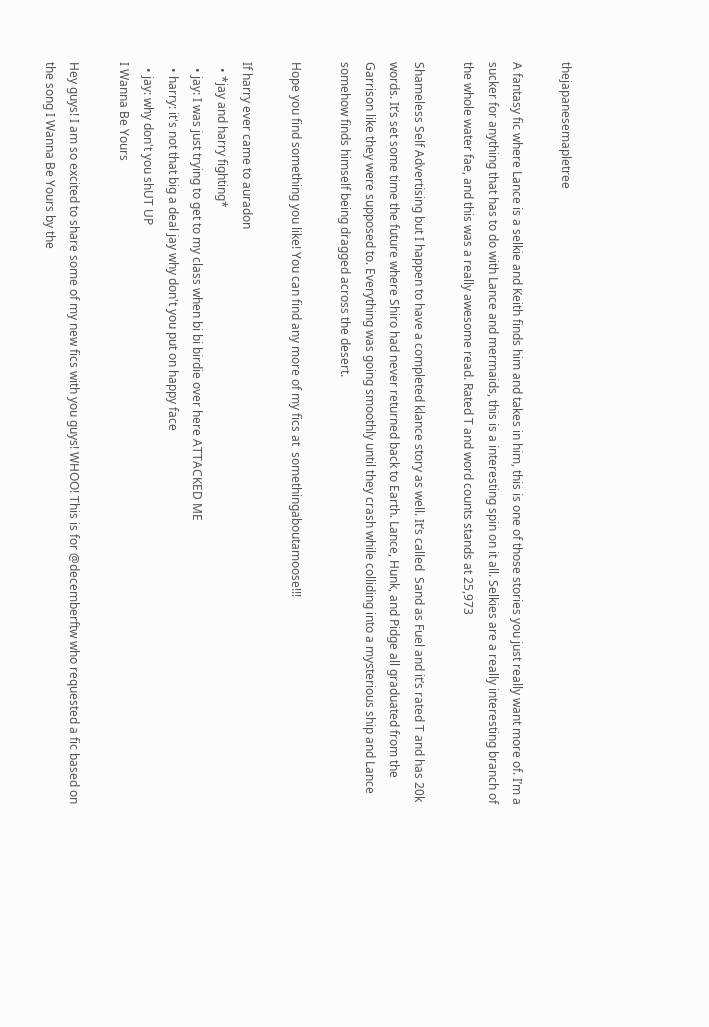thejapanesemapletree

A fantasy fic where Lance is a selkie and Keith finds him and takes in him, this is one of those stories you just really want more of. I’m a sucker for anything that has to do with Lance and mermaids, this is a interesting spin on it all. Selkies are a really interesting branch of the whole water fae, and this was a really awesome read. Rated T and word counts stands at 25,973

Shameless Self Advertising but I happen to have a completed klance story as well. It’s called  Sand as Fuel and it’s rated T and has 20k words. It’s set some time the future where Shiro had never returned back to Earth. Lance, Hunk, and Pidge all graduated from the Garrison like they were supposed to. Everything was going smoothly until they crash while colliding into a mysterious ship and Lance somehow finds himself being dragged across the desert.

Hope you find something you like! You can find any more of my fics at  somethingaboutamoose!!!

If harry ever came to auradon
  • *jay and harry fighting*
  • jay: I was just trying to get to my class when bi bi birdie over here ATTACKED ME
  • harry: it's not that big a deal jay why don't you put on happy face
  • jay: why don't you shUT UP
I Wanna Be Yours

Hey guys! I am so excited to share some of my new fics with you guys! WHOO! This is for @decemberftw who requested a fic based on the song I Wanna Be Yours by the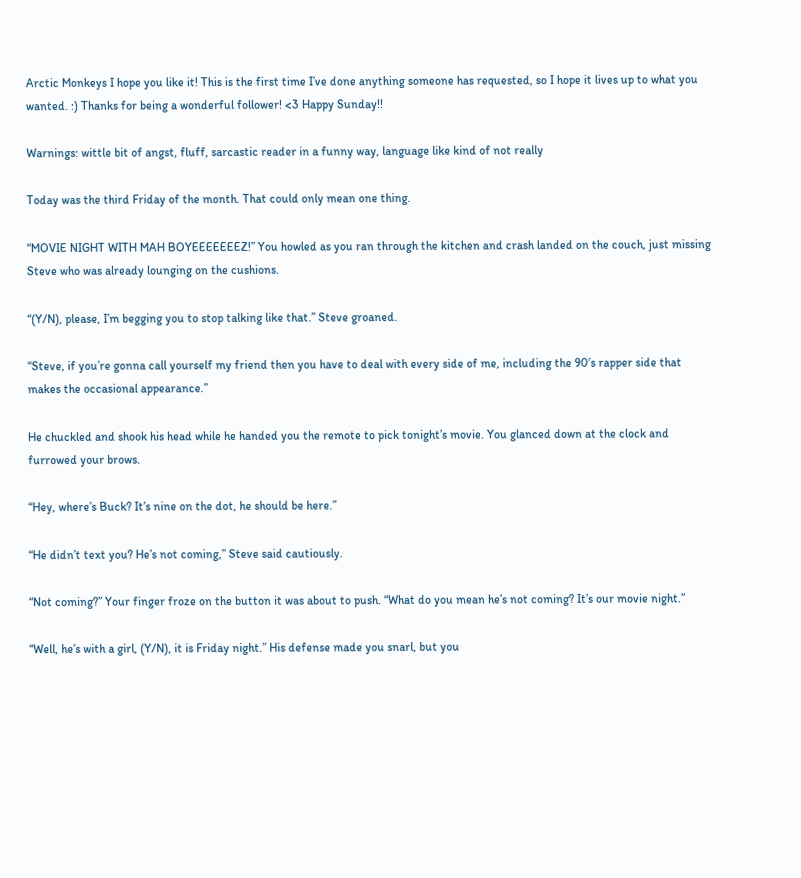Arctic Monkeys I hope you like it! This is the first time I’ve done anything someone has requested, so I hope it lives up to what you wanted. :) Thanks for being a wonderful follower! <3 Happy Sunday!!

Warnings: wittle bit of angst, fluff, sarcastic reader in a funny way, language like kind of not really

Today was the third Friday of the month. That could only mean one thing.

“MOVIE NIGHT WITH MAH BOYEEEEEEEZ!” You howled as you ran through the kitchen and crash landed on the couch, just missing Steve who was already lounging on the cushions.

“(Y/N), please, I’m begging you to stop talking like that.” Steve groaned.

“Steve, if you’re gonna call yourself my friend then you have to deal with every side of me, including the 90′s rapper side that makes the occasional appearance.”

He chuckled and shook his head while he handed you the remote to pick tonight’s movie. You glanced down at the clock and furrowed your brows.

“Hey, where’s Buck? It’s nine on the dot, he should be here.”

“He didn’t text you? He’s not coming,” Steve said cautiously.

“Not coming?” Your finger froze on the button it was about to push. “What do you mean he’s not coming? It’s our movie night.”

“Well, he’s with a girl, (Y/N), it is Friday night.” His defense made you snarl, but you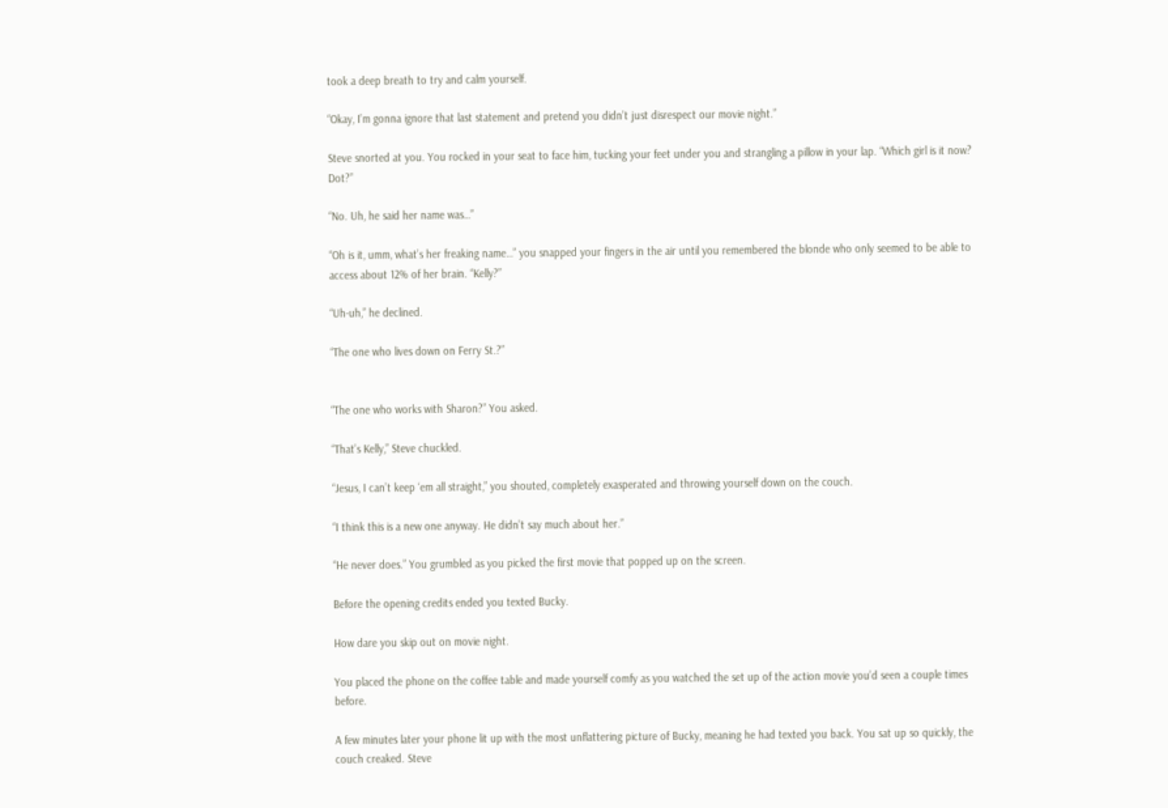took a deep breath to try and calm yourself.

“Okay, I’m gonna ignore that last statement and pretend you didn’t just disrespect our movie night.”

Steve snorted at you. You rocked in your seat to face him, tucking your feet under you and strangling a pillow in your lap. “Which girl is it now? Dot?”

“No. Uh, he said her name was…”

“Oh is it, umm, what’s her freaking name…” you snapped your fingers in the air until you remembered the blonde who only seemed to be able to access about 12% of her brain. “Kelly?”

“Uh-uh,” he declined.

“The one who lives down on Ferry St.?”


“The one who works with Sharon?” You asked.

“That’s Kelly,” Steve chuckled.

“Jesus, I can’t keep ‘em all straight,” you shouted, completely exasperated and throwing yourself down on the couch.

“I think this is a new one anyway. He didn’t say much about her.”

“He never does.” You grumbled as you picked the first movie that popped up on the screen.

Before the opening credits ended you texted Bucky.

How dare you skip out on movie night.

You placed the phone on the coffee table and made yourself comfy as you watched the set up of the action movie you’d seen a couple times before.

A few minutes later your phone lit up with the most unflattering picture of Bucky, meaning he had texted you back. You sat up so quickly, the couch creaked. Steve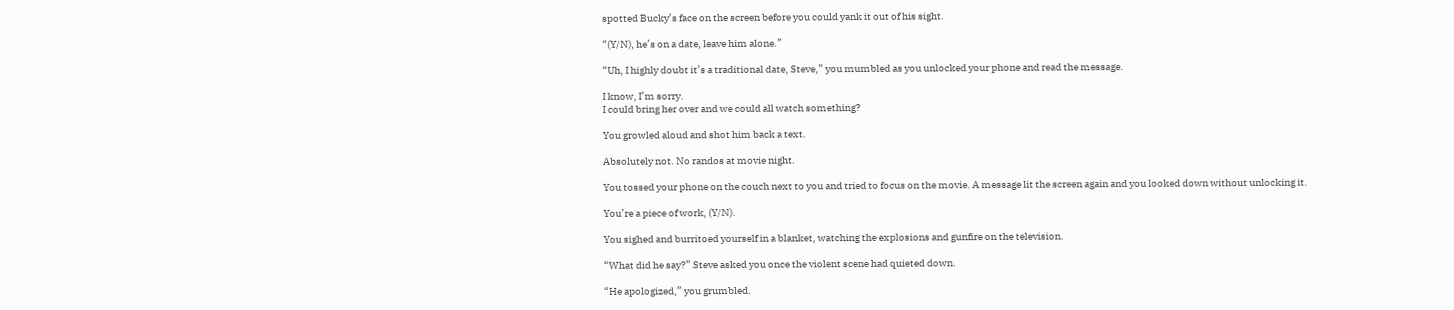spotted Bucky’s face on the screen before you could yank it out of his sight.

“(Y/N), he’s on a date, leave him alone.”

“Uh, I highly doubt it’s a traditional date, Steve,” you mumbled as you unlocked your phone and read the message.

I know, I’m sorry.
I could bring her over and we could all watch something?

You growled aloud and shot him back a text.

Absolutely not. No randos at movie night.

You tossed your phone on the couch next to you and tried to focus on the movie. A message lit the screen again and you looked down without unlocking it.

You’re a piece of work, (Y/N).

You sighed and burritoed yourself in a blanket, watching the explosions and gunfire on the television.

“What did he say?” Steve asked you once the violent scene had quieted down.

“He apologized,” you grumbled.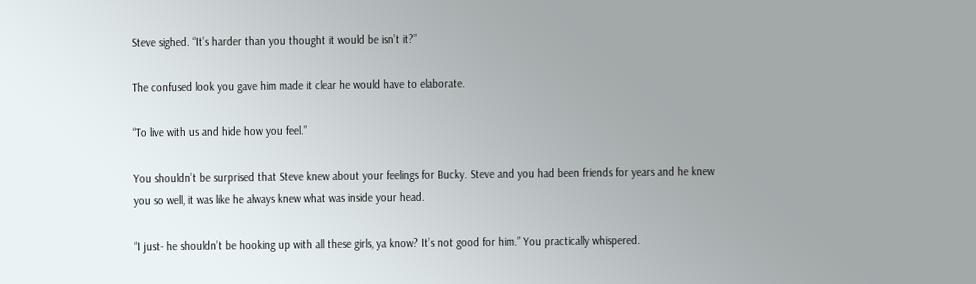Steve sighed. “It’s harder than you thought it would be isn’t it?”

The confused look you gave him made it clear he would have to elaborate.

“To live with us and hide how you feel.”

You shouldn’t be surprised that Steve knew about your feelings for Bucky. Steve and you had been friends for years and he knew you so well, it was like he always knew what was inside your head.

“I just- he shouldn’t be hooking up with all these girls, ya know? It’s not good for him.” You practically whispered.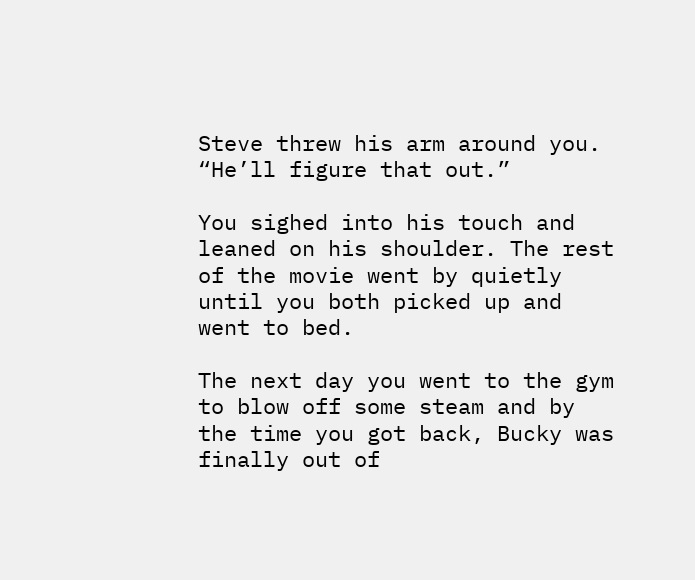Steve threw his arm around you. “He’ll figure that out.”

You sighed into his touch and leaned on his shoulder. The rest of the movie went by quietly until you both picked up and went to bed.

The next day you went to the gym to blow off some steam and by the time you got back, Bucky was finally out of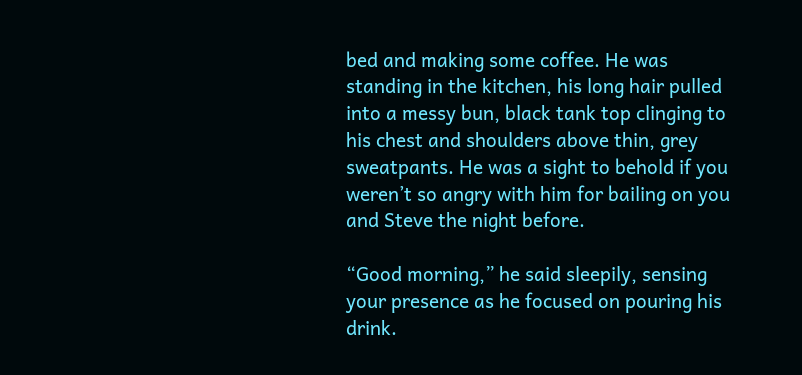bed and making some coffee. He was standing in the kitchen, his long hair pulled into a messy bun, black tank top clinging to his chest and shoulders above thin, grey sweatpants. He was a sight to behold if you weren’t so angry with him for bailing on you and Steve the night before.

“Good morning,” he said sleepily, sensing your presence as he focused on pouring his drink.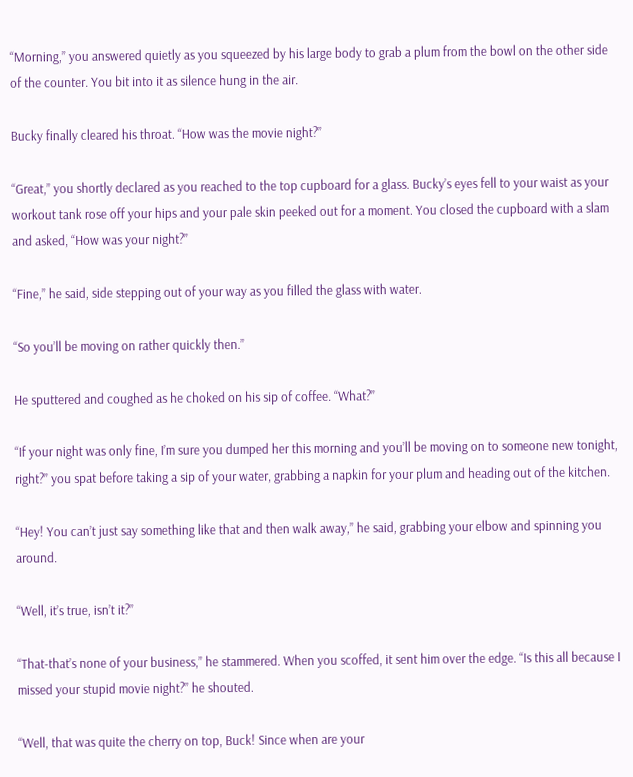“Morning,” you answered quietly as you squeezed by his large body to grab a plum from the bowl on the other side of the counter. You bit into it as silence hung in the air.

Bucky finally cleared his throat. “How was the movie night?”

“Great,” you shortly declared as you reached to the top cupboard for a glass. Bucky’s eyes fell to your waist as your workout tank rose off your hips and your pale skin peeked out for a moment. You closed the cupboard with a slam and asked, “How was your night?”

“Fine,” he said, side stepping out of your way as you filled the glass with water.

“So you’ll be moving on rather quickly then.”

He sputtered and coughed as he choked on his sip of coffee. “What?”

“If your night was only fine, I’m sure you dumped her this morning and you’ll be moving on to someone new tonight, right?” you spat before taking a sip of your water, grabbing a napkin for your plum and heading out of the kitchen.

“Hey! You can’t just say something like that and then walk away,” he said, grabbing your elbow and spinning you around.

“Well, it’s true, isn’t it?”

“That-that’s none of your business,” he stammered. When you scoffed, it sent him over the edge. “Is this all because I missed your stupid movie night?” he shouted.

“Well, that was quite the cherry on top, Buck! Since when are your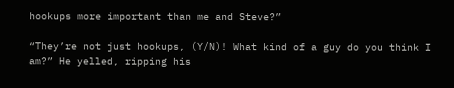hookups more important than me and Steve?”

“They’re not just hookups, (Y/N)! What kind of a guy do you think I am?” He yelled, ripping his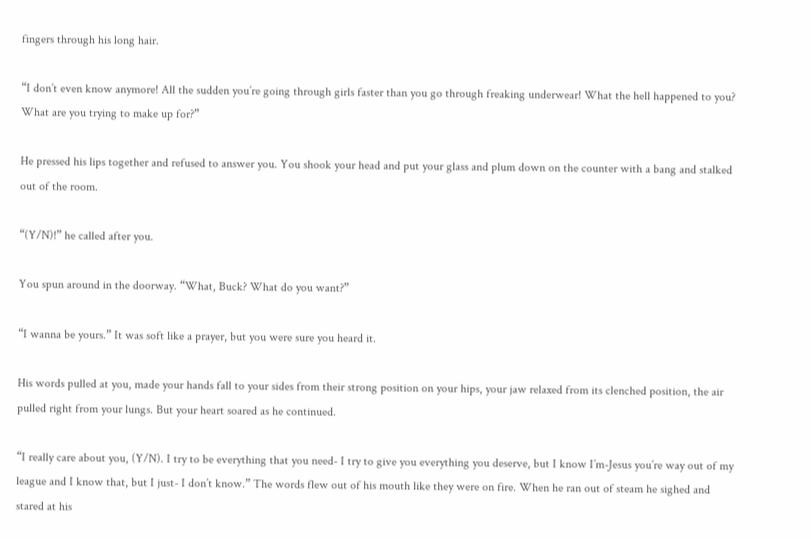fingers through his long hair.

“I don’t even know anymore! All the sudden you’re going through girls faster than you go through freaking underwear! What the hell happened to you? What are you trying to make up for?”

He pressed his lips together and refused to answer you. You shook your head and put your glass and plum down on the counter with a bang and stalked out of the room.

“(Y/N)!” he called after you.

You spun around in the doorway. “What, Buck? What do you want?”

“I wanna be yours.” It was soft like a prayer, but you were sure you heard it.

His words pulled at you, made your hands fall to your sides from their strong position on your hips, your jaw relaxed from its clenched position, the air pulled right from your lungs. But your heart soared as he continued.

“I really care about you, (Y/N). I try to be everything that you need- I try to give you everything you deserve, but I know I’m-Jesus you’re way out of my league and I know that, but I just- I don’t know.” The words flew out of his mouth like they were on fire. When he ran out of steam he sighed and stared at his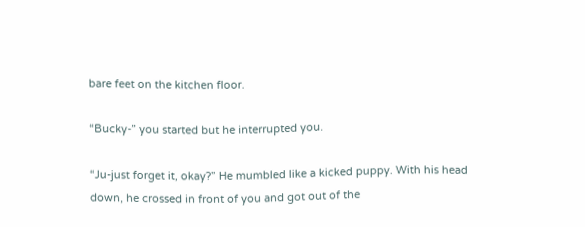bare feet on the kitchen floor.

“Bucky-” you started but he interrupted you.

“Ju-just forget it, okay?” He mumbled like a kicked puppy. With his head down, he crossed in front of you and got out of the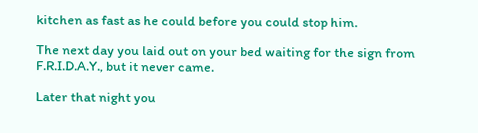kitchen as fast as he could before you could stop him.

The next day you laid out on your bed waiting for the sign from F.R.I.D.A.Y., but it never came.

Later that night you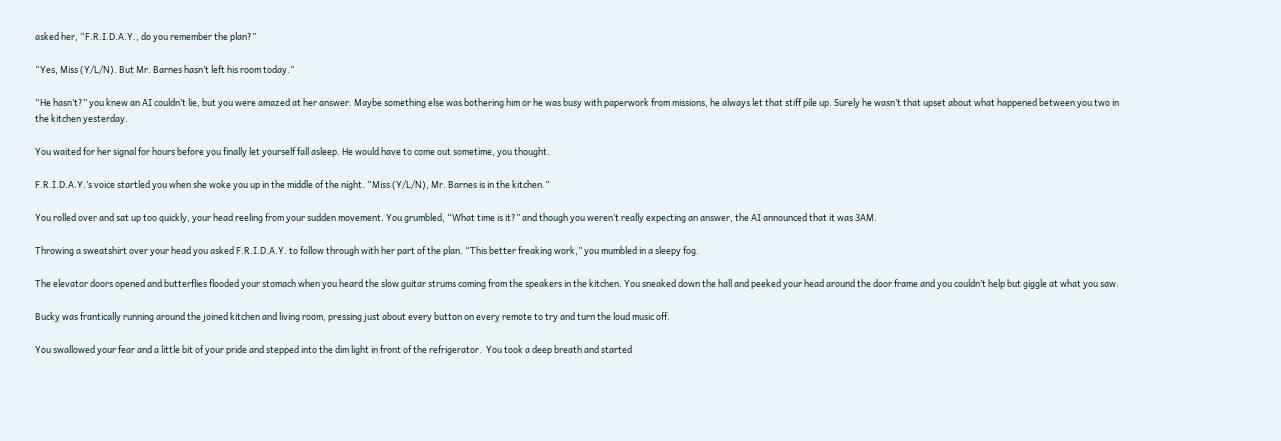asked her, “F.R.I.D.A.Y., do you remember the plan?”

“Yes, Miss (Y/L/N). But Mr. Barnes hasn’t left his room today.”

“He hasn’t?” you knew an AI couldn’t lie, but you were amazed at her answer. Maybe something else was bothering him or he was busy with paperwork from missions, he always let that stiff pile up. Surely he wasn’t that upset about what happened between you two in the kitchen yesterday.

You waited for her signal for hours before you finally let yourself fall asleep. He would have to come out sometime, you thought.

F.R.I.D.A.Y.’s voice startled you when she woke you up in the middle of the night. “Miss (Y/L/N), Mr. Barnes is in the kitchen.”

You rolled over and sat up too quickly, your head reeling from your sudden movement. You grumbled, “What time is it?” and though you weren’t really expecting an answer, the AI announced that it was 3AM.

Throwing a sweatshirt over your head you asked F.R.I.D.A.Y. to follow through with her part of the plan. “This better freaking work,” you mumbled in a sleepy fog.

The elevator doors opened and butterflies flooded your stomach when you heard the slow guitar strums coming from the speakers in the kitchen. You sneaked down the hall and peeked your head around the door frame and you couldn’t help but giggle at what you saw.

Bucky was frantically running around the joined kitchen and living room, pressing just about every button on every remote to try and turn the loud music off.

You swallowed your fear and a little bit of your pride and stepped into the dim light in front of the refrigerator.  You took a deep breath and started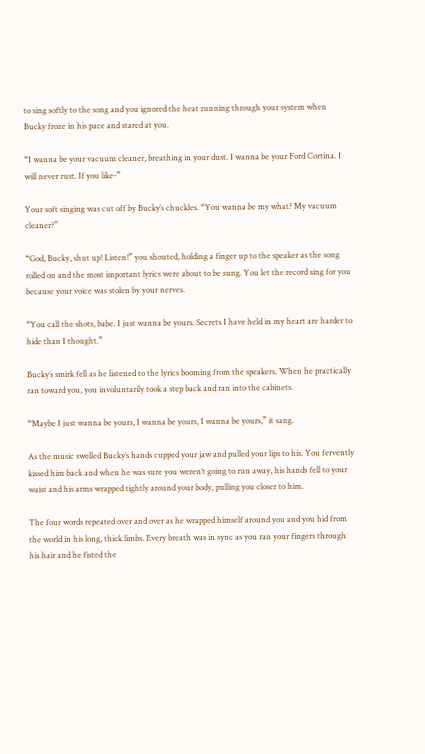to sing softly to the song and you ignored the heat running through your system when Bucky froze in his pace and stared at you.

“I wanna be your vacuum cleaner, breathing in your dust. I wanna be your Ford Cortina. I will never rust. If you like-”

Your soft singing was cut off by Bucky’s chuckles. “You wanna be my what? My vacuum cleaner?”

“God, Bucky, shut up! Listen!” you shouted, holding a finger up to the speaker as the song rolled on and the most important lyrics were about to be sung. You let the record sing for you because your voice was stolen by your nerves.

“You call the shots, babe. I just wanna be yours. Secrets I have held in my heart are harder to hide than I thought.”

Bucky’s smirk fell as he listened to the lyrics booming from the speakers. When he practically ran toward you, you involuntarily took a step back and ran into the cabinets.

“Maybe I just wanna be yours, I wanna be yours, I wanna be yours,” it sang.

As the music swelled Bucky’s hands cupped your jaw and pulled your lips to his. You fervently kissed him back and when he was sure you weren’t going to run away, his hands fell to your waist and his arms wrapped tightly around your body, pulling you closer to him.

The four words repeated over and over as he wrapped himself around you and you hid from the world in his long, thick limbs. Every breath was in sync as you ran your fingers through his hair and he fisted the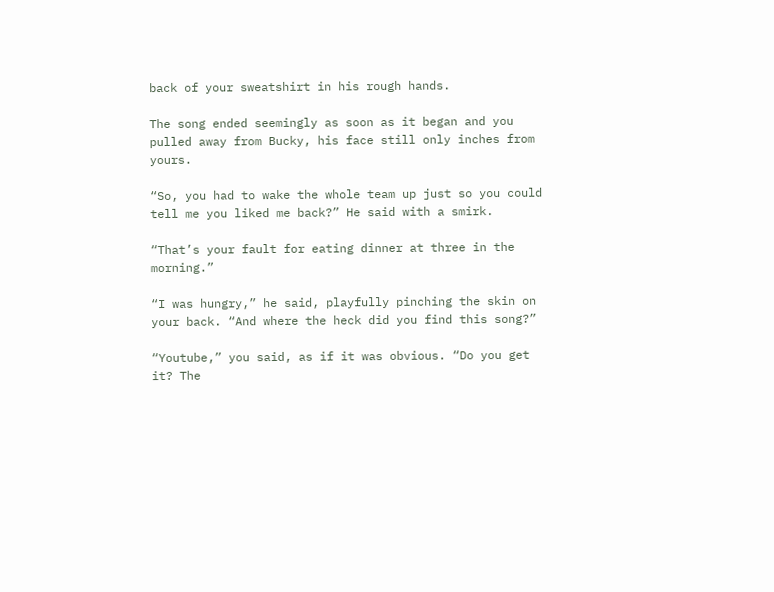back of your sweatshirt in his rough hands.

The song ended seemingly as soon as it began and you pulled away from Bucky, his face still only inches from yours.

“So, you had to wake the whole team up just so you could tell me you liked me back?” He said with a smirk.

“That’s your fault for eating dinner at three in the morning.”

“I was hungry,” he said, playfully pinching the skin on your back. “And where the heck did you find this song?”

“Youtube,” you said, as if it was obvious. “Do you get it? The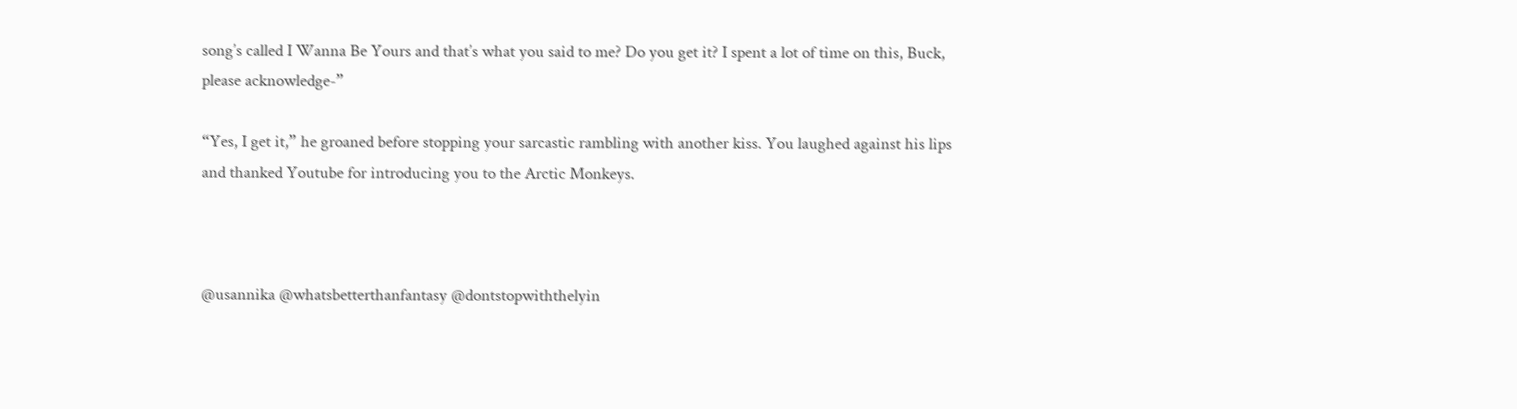song’s called I Wanna Be Yours and that’s what you said to me? Do you get it? I spent a lot of time on this, Buck, please acknowledge-”

“Yes, I get it,” he groaned before stopping your sarcastic rambling with another kiss. You laughed against his lips and thanked Youtube for introducing you to the Arctic Monkeys.



@usannika @whatsbetterthanfantasy @dontstopwiththelyin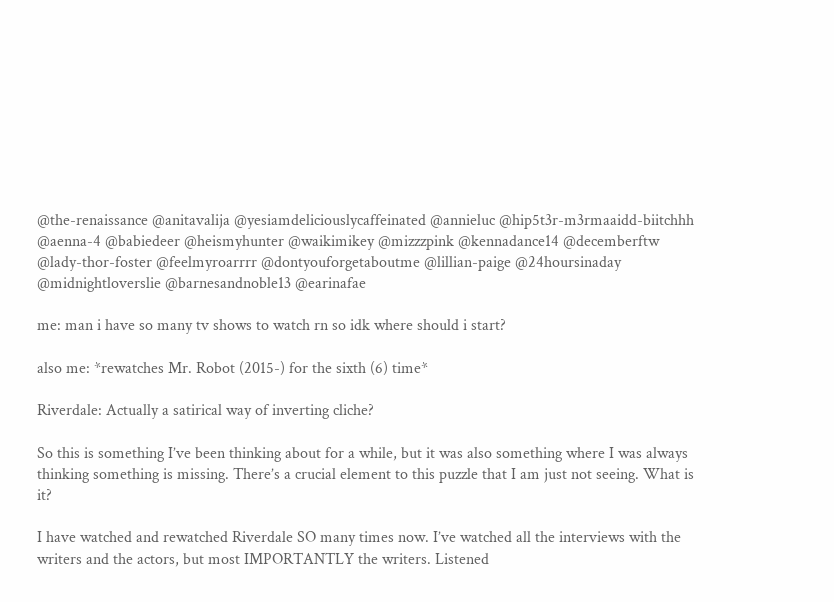@the-renaissance @anitavalija @yesiamdeliciouslycaffeinated @annieluc @hip5t3r-m3rmaaidd-biitchhh @aenna-4 @babiedeer @heismyhunter @waikimikey @mizzzpink @kennadance14 @decemberftw @lady-thor-foster @feelmyroarrrr @dontyouforgetaboutme @lillian-paige @24hoursinaday @midnightloverslie @barnesandnoble13 @earinafae

me: man i have so many tv shows to watch rn so idk where should i start?

also me: *rewatches Mr. Robot (2015-) for the sixth (6) time*

Riverdale: Actually a satirical way of inverting cliche?

So this is something I’ve been thinking about for a while, but it was also something where I was always thinking something is missing. There’s a crucial element to this puzzle that I am just not seeing. What is it?

I have watched and rewatched Riverdale SO many times now. I’ve watched all the interviews with the writers and the actors, but most IMPORTANTLY the writers. Listened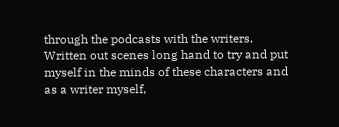through the podcasts with the writers. Written out scenes long hand to try and put myself in the minds of these characters and as a writer myself,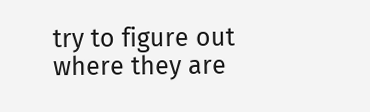try to figure out where they are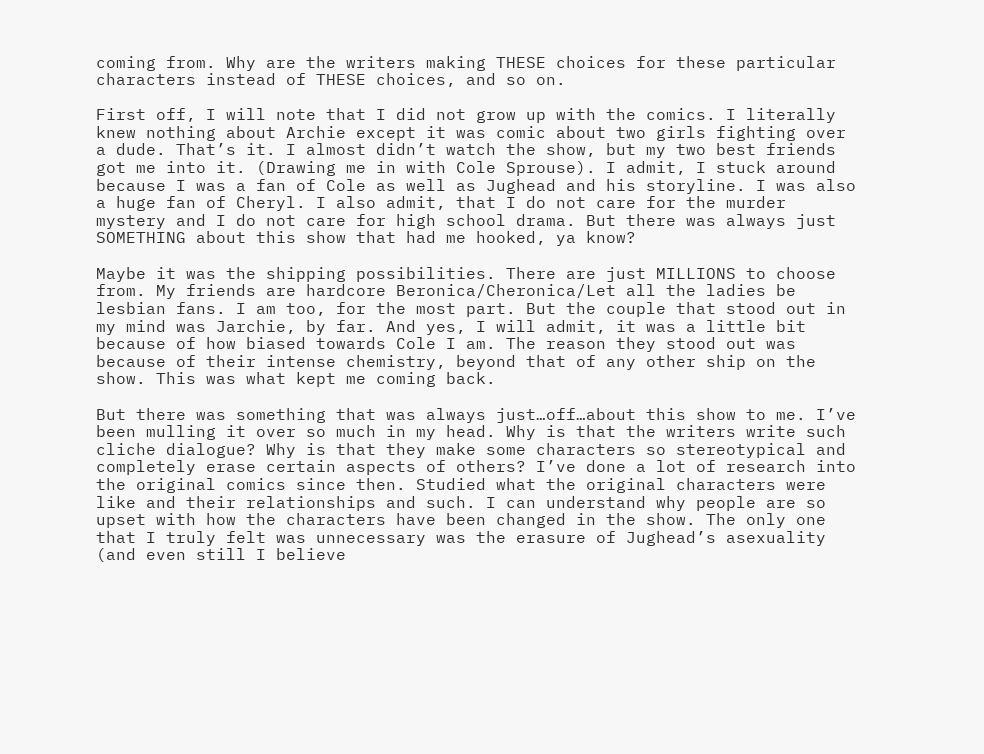coming from. Why are the writers making THESE choices for these particular characters instead of THESE choices, and so on.

First off, I will note that I did not grow up with the comics. I literally knew nothing about Archie except it was comic about two girls fighting over a dude. That’s it. I almost didn’t watch the show, but my two best friends got me into it. (Drawing me in with Cole Sprouse). I admit, I stuck around because I was a fan of Cole as well as Jughead and his storyline. I was also a huge fan of Cheryl. I also admit, that I do not care for the murder mystery and I do not care for high school drama. But there was always just SOMETHING about this show that had me hooked, ya know?

Maybe it was the shipping possibilities. There are just MILLIONS to choose from. My friends are hardcore Beronica/Cheronica/Let all the ladies be lesbian fans. I am too, for the most part. But the couple that stood out in my mind was Jarchie, by far. And yes, I will admit, it was a little bit because of how biased towards Cole I am. The reason they stood out was because of their intense chemistry, beyond that of any other ship on the show. This was what kept me coming back.

But there was something that was always just…off…about this show to me. I’ve been mulling it over so much in my head. Why is that the writers write such cliche dialogue? Why is that they make some characters so stereotypical and completely erase certain aspects of others? I’ve done a lot of research into the original comics since then. Studied what the original characters were like and their relationships and such. I can understand why people are so upset with how the characters have been changed in the show. The only one that I truly felt was unnecessary was the erasure of Jughead’s asexuality (and even still I believe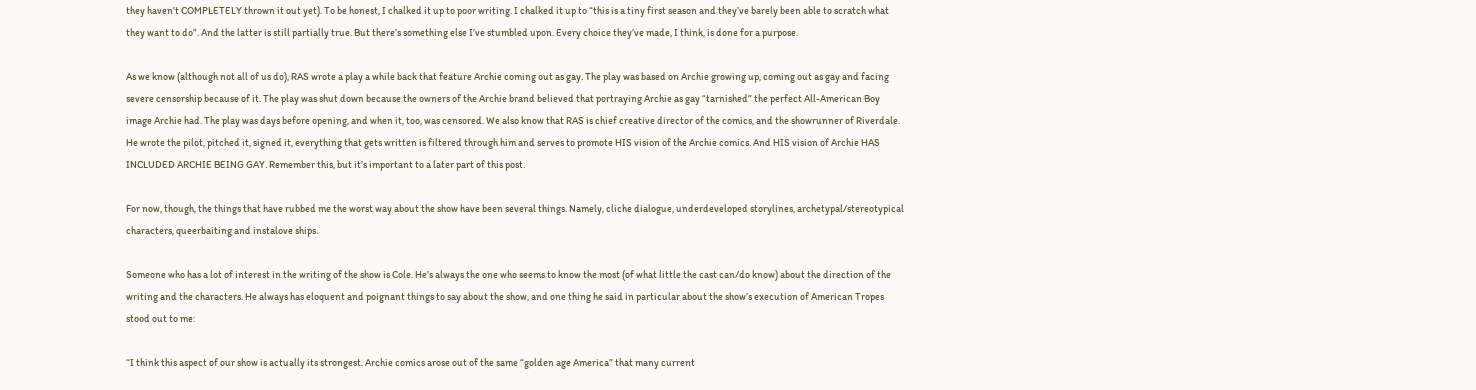they haven’t COMPLETELY thrown it out yet). To be honest, I chalked it up to poor writing. I chalked it up to “this is a tiny first season and they’ve barely been able to scratch what they want to do”. And the latter is still partially true. But there’s something else I’ve stumbled upon. Every choice they’ve made, I think, is done for a purpose.

As we know (although not all of us do), RAS wrote a play a while back that feature Archie coming out as gay. The play was based on Archie growing up, coming out as gay and facing severe censorship because of it. The play was shut down because the owners of the Archie brand believed that portraying Archie as gay “tarnished” the perfect All-American Boy image Archie had. The play was days before opening, and when it, too, was censored. We also know that RAS is chief creative director of the comics, and the showrunner of Riverdale. He wrote the pilot, pitched it, signed it, everything that gets written is filtered through him and serves to promote HIS vision of the Archie comics. And HIS vision of Archie HAS INCLUDED ARCHIE BEING GAY. Remember this, but it’s important to a later part of this post.

For now, though, the things that have rubbed me the worst way about the show have been several things. Namely, cliche dialogue, underdeveloped storylines, archetypal/stereotypical characters, queerbaiting and instalove ships.

Someone who has a lot of interest in the writing of the show is Cole. He’s always the one who seems to know the most (of what little the cast can/do know) about the direction of the writing and the characters. He always has eloquent and poignant things to say about the show, and one thing he said in particular about the show’s execution of American Tropes stood out to me:

“I think this aspect of our show is actually its strongest. Archie comics arose out of the same “golden age America” that many current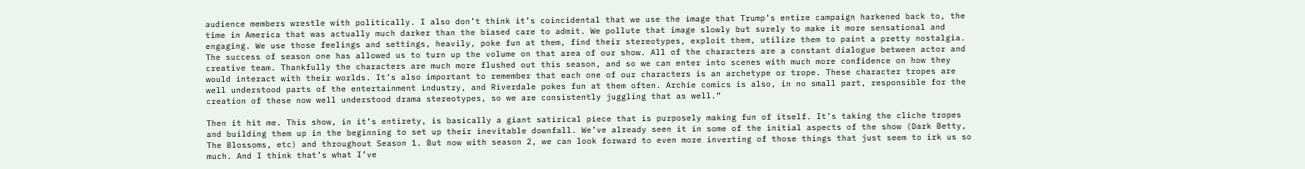audience members wrestle with politically. I also don’t think it’s coincidental that we use the image that Trump’s entire campaign harkened back to, the time in America that was actually much darker than the biased care to admit. We pollute that image slowly but surely to make it more sensational and engaging. We use those feelings and settings, heavily, poke fun at them, find their stereotypes, exploit them, utilize them to paint a pretty nostalgia. The success of season one has allowed us to turn up the volume on that area of our show. All of the characters are a constant dialogue between actor and creative team. Thankfully the characters are much more flushed out this season, and so we can enter into scenes with much more confidence on how they would interact with their worlds. It’s also important to remember that each one of our characters is an archetype or trope. These character tropes are well understood parts of the entertainment industry, and Riverdale pokes fun at them often. Archie comics is also, in no small part, responsible for the creation of these now well understood drama stereotypes, so we are consistently juggling that as well.“

Then it hit me. This show, in it’s entirety, is basically a giant satirical piece that is purposely making fun of itself. It’s taking the cliche tropes and building them up in the beginning to set up their inevitable downfall. We’ve already seen it in some of the initial aspects of the show (Dark Betty, The Blossoms, etc) and throughout Season 1. But now with season 2, we can look forward to even more inverting of those things that just seem to irk us so much. And I think that’s what I’ve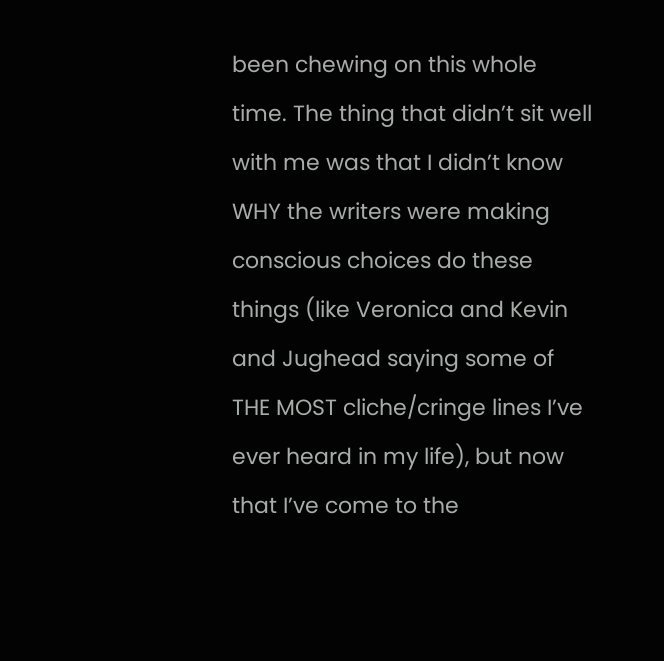been chewing on this whole time. The thing that didn’t sit well with me was that I didn’t know WHY the writers were making conscious choices do these things (like Veronica and Kevin and Jughead saying some of THE MOST cliche/cringe lines I’ve ever heard in my life), but now that I’ve come to the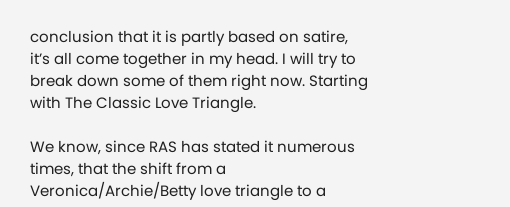conclusion that it is partly based on satire, it’s all come together in my head. I will try to break down some of them right now. Starting with The Classic Love Triangle.

We know, since RAS has stated it numerous times, that the shift from a Veronica/Archie/Betty love triangle to a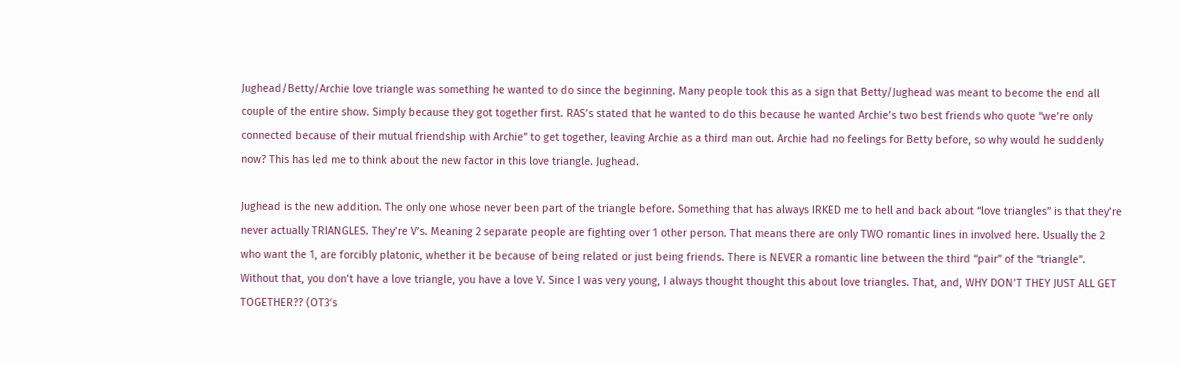Jughead/Betty/Archie love triangle was something he wanted to do since the beginning. Many people took this as a sign that Betty/Jughead was meant to become the end all couple of the entire show. Simply because they got together first. RAS’s stated that he wanted to do this because he wanted Archie’s two best friends who quote “we’re only connected because of their mutual friendship with Archie” to get together, leaving Archie as a third man out. Archie had no feelings for Betty before, so why would he suddenly now? This has led me to think about the new factor in this love triangle. Jughead.

Jughead is the new addition. The only one whose never been part of the triangle before. Something that has always IRKED me to hell and back about “love triangles” is that they’re never actually TRIANGLES. They’re V’s. Meaning 2 separate people are fighting over 1 other person. That means there are only TWO romantic lines in involved here. Usually the 2 who want the 1, are forcibly platonic, whether it be because of being related or just being friends. There is NEVER a romantic line between the third “pair” of the “triangle”. Without that, you don’t have a love triangle, you have a love V. Since I was very young, I always thought thought this about love triangles. That, and, WHY DON’T THEY JUST ALL GET TOGETHER?? (OT3′s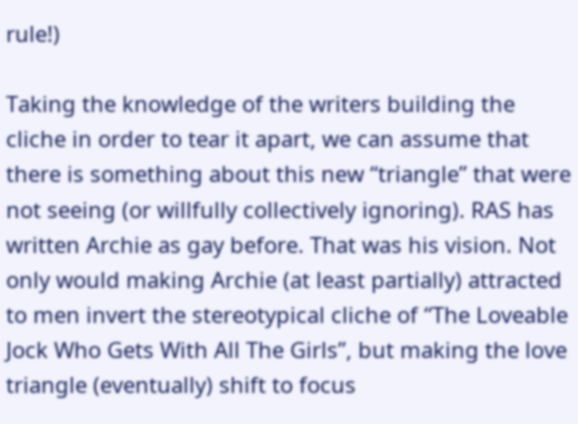rule!)

Taking the knowledge of the writers building the cliche in order to tear it apart, we can assume that there is something about this new “triangle” that were not seeing (or willfully collectively ignoring). RAS has written Archie as gay before. That was his vision. Not only would making Archie (at least partially) attracted to men invert the stereotypical cliche of “The Loveable Jock Who Gets With All The Girls”, but making the love triangle (eventually) shift to focus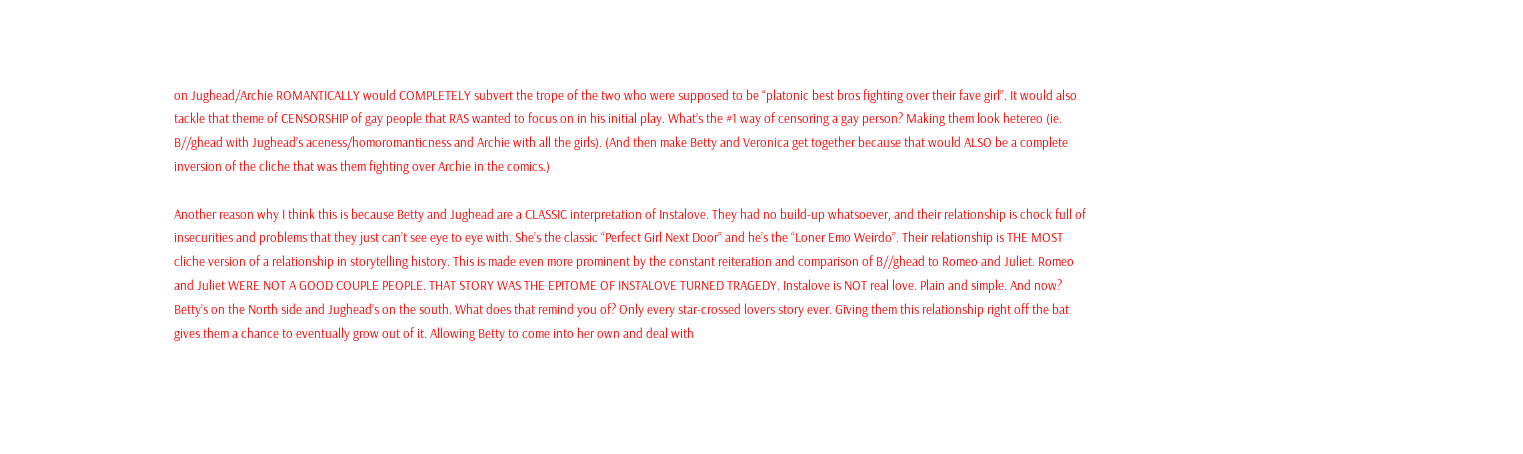on Jughead/Archie ROMANTICALLY would COMPLETELY subvert the trope of the two who were supposed to be “platonic best bros fighting over their fave girl”. It would also tackle that theme of CENSORSHIP of gay people that RAS wanted to focus on in his initial play. What’s the #1 way of censoring a gay person? Making them look hetereo (ie. B//ghead with Jughead’s aceness/homoromanticness and Archie with all the girls). (And then make Betty and Veronica get together because that would ALSO be a complete inversion of the cliche that was them fighting over Archie in the comics.)

Another reason why I think this is because Betty and Jughead are a CLASSIC interpretation of Instalove. They had no build-up whatsoever, and their relationship is chock full of insecurities and problems that they just can’t see eye to eye with. She’s the classic “Perfect Girl Next Door” and he’s the “Loner Emo Weirdo”. Their relationship is THE MOST cliche version of a relationship in storytelling history. This is made even more prominent by the constant reiteration and comparison of B//ghead to Romeo and Juliet. Romeo and Juliet WERE NOT A GOOD COUPLE PEOPLE. THAT STORY WAS THE EPITOME OF INSTALOVE TURNED TRAGEDY. Instalove is NOT real love. Plain and simple. And now? Betty’s on the North side and Jughead’s on the south. What does that remind you of? Only every star-crossed lovers story ever. Giving them this relationship right off the bat gives them a chance to eventually grow out of it. Allowing Betty to come into her own and deal with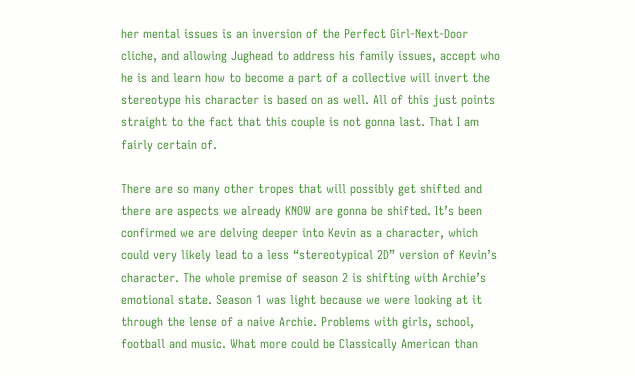her mental issues is an inversion of the Perfect Girl-Next-Door cliche, and allowing Jughead to address his family issues, accept who he is and learn how to become a part of a collective will invert the stereotype his character is based on as well. All of this just points straight to the fact that this couple is not gonna last. That I am fairly certain of.

There are so many other tropes that will possibly get shifted and there are aspects we already KNOW are gonna be shifted. It’s been confirmed we are delving deeper into Kevin as a character, which could very likely lead to a less “stereotypical 2D” version of Kevin’s character. The whole premise of season 2 is shifting with Archie’s emotional state. Season 1 was light because we were looking at it through the lense of a naive Archie. Problems with girls, school, football and music. What more could be Classically American than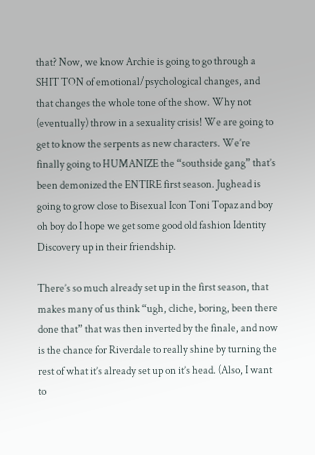that? Now, we know Archie is going to go through a SHIT TON of emotional/psychological changes, and that changes the whole tone of the show. Why not (eventually) throw in a sexuality crisis! We are going to get to know the serpents as new characters. We’re finally going to HUMANIZE the “southside gang” that’s been demonized the ENTIRE first season. Jughead is going to grow close to Bisexual Icon Toni Topaz and boy oh boy do I hope we get some good old fashion Identity Discovery up in their friendship.

There’s so much already set up in the first season, that makes many of us think “ugh, cliche, boring, been there done that” that was then inverted by the finale, and now is the chance for Riverdale to really shine by turning the rest of what it’s already set up on it’s head. (Also, I want to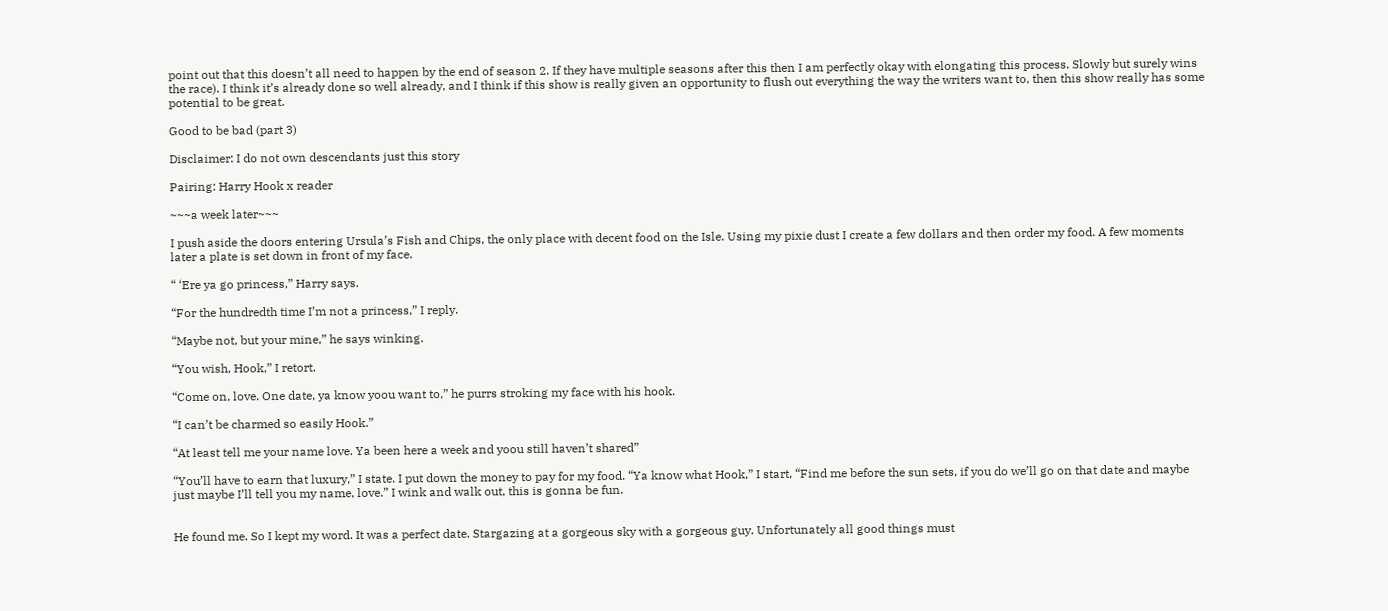point out that this doesn’t all need to happen by the end of season 2. If they have multiple seasons after this then I am perfectly okay with elongating this process. Slowly but surely wins the race). I think it’s already done so well already, and I think if this show is really given an opportunity to flush out everything the way the writers want to, then this show really has some potential to be great.

Good to be bad (part 3)

Disclaimer: I do not own descendants just this story

Pairing: Harry Hook x reader

~~~a week later~~~

I push aside the doors entering Ursula’s Fish and Chips, the only place with decent food on the Isle. Using my pixie dust I create a few dollars and then order my food. A few moments later a plate is set down in front of my face.

“ ‘Ere ya go princess,” Harry says.

“For the hundredth time I’m not a princess,” I reply.

“Maybe not, but your mine,” he says winking.

“You wish, Hook,” I retort.

“Come on, love. One date, ya know yoou want to,” he purrs stroking my face with his hook.

“I can’t be charmed so easily Hook.”

“At least tell me your name love. Ya been here a week and yoou still haven’t shared”

“You’ll have to earn that luxury,” I state. I put down the money to pay for my food. “Ya know what Hook,” I start, “Find me before the sun sets, if you do we’ll go on that date and maybe just maybe I’ll tell you my name, love.” I wink and walk out, this is gonna be fun.


He found me. So I kept my word. It was a perfect date. Stargazing at a gorgeous sky with a gorgeous guy. Unfortunately all good things must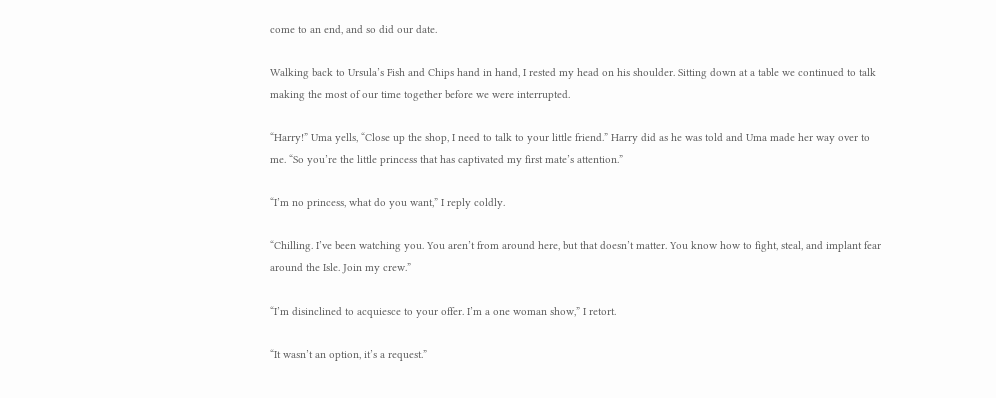come to an end, and so did our date.

Walking back to Ursula’s Fish and Chips hand in hand, I rested my head on his shoulder. Sitting down at a table we continued to talk making the most of our time together before we were interrupted.

“Harry!” Uma yells, “Close up the shop, I need to talk to your little friend.” Harry did as he was told and Uma made her way over to me. “So you’re the little princess that has captivated my first mate’s attention.”

“I’m no princess, what do you want,” I reply coldly.

“Chilling. I’ve been watching you. You aren’t from around here, but that doesn’t matter. You know how to fight, steal, and implant fear around the Isle. Join my crew.”

“I’m disinclined to acquiesce to your offer. I’m a one woman show,” I retort.

“It wasn’t an option, it’s a request.”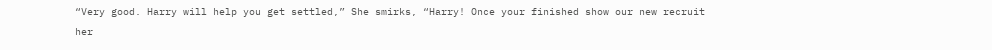“Very good. Harry will help you get settled,” She smirks, “Harry! Once your finished show our new recruit her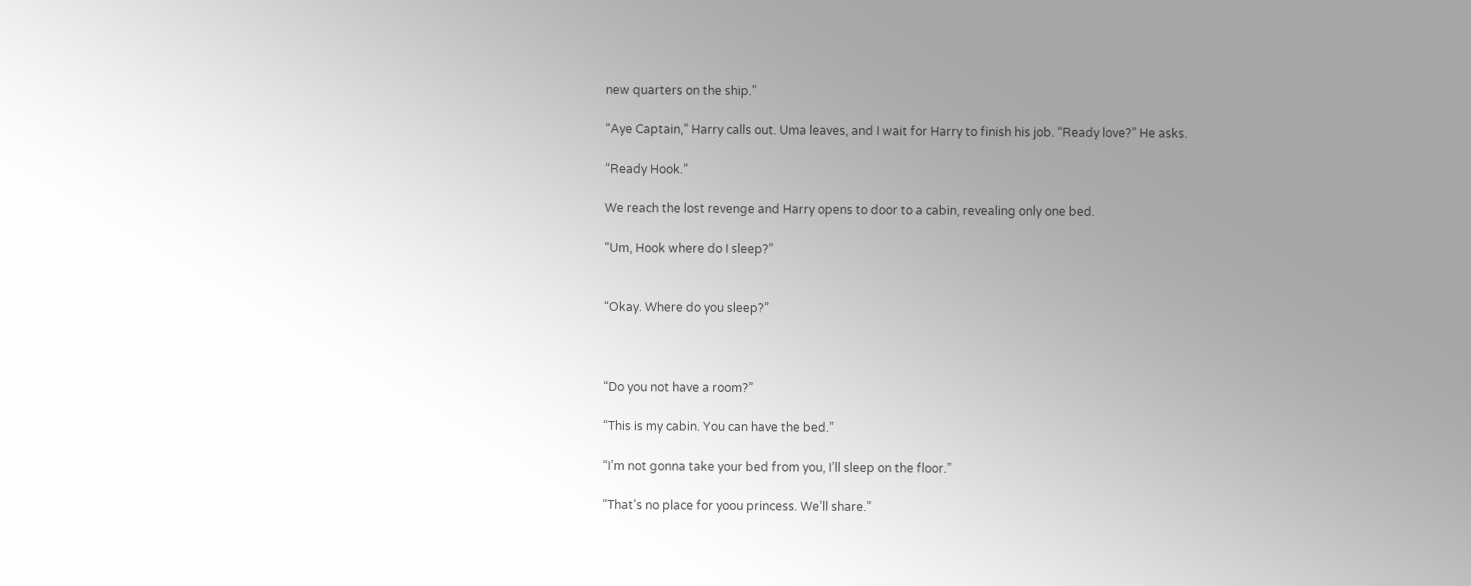new quarters on the ship.”

“Aye Captain,” Harry calls out. Uma leaves, and I wait for Harry to finish his job. “Ready love?” He asks.

“Ready Hook.”

We reach the lost revenge and Harry opens to door to a cabin, revealing only one bed.

“Um, Hook where do I sleep?”


“Okay. Where do you sleep?”



“Do you not have a room?”

“This is my cabin. You can have the bed.”

“I’m not gonna take your bed from you, I’ll sleep on the floor.”

“That’s no place for yoou princess. We’ll share.”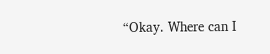“Okay. Where can I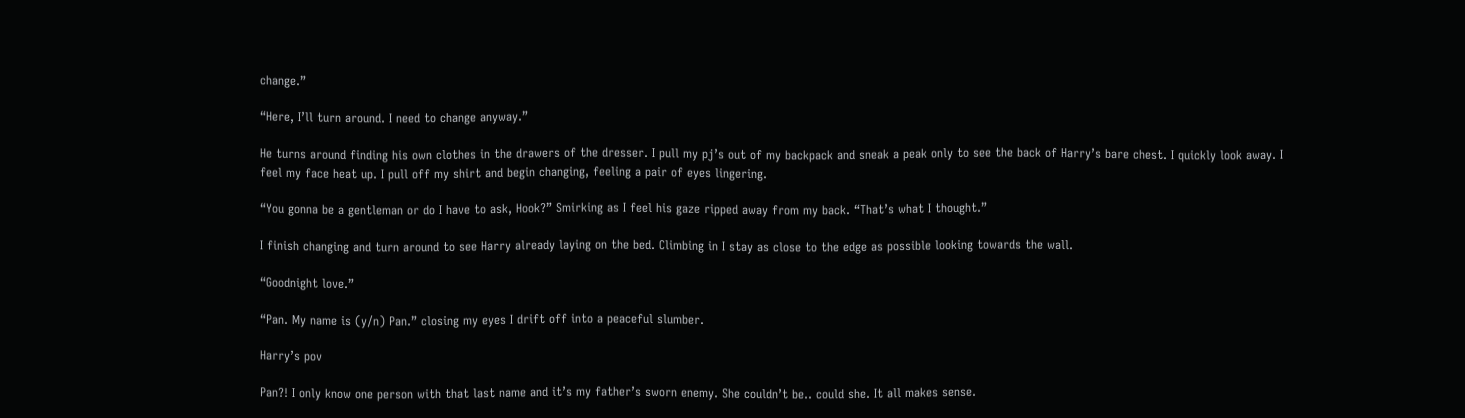change.”

“Here, I’ll turn around. I need to change anyway.”

He turns around finding his own clothes in the drawers of the dresser. I pull my pj’s out of my backpack and sneak a peak only to see the back of Harry’s bare chest. I quickly look away. I feel my face heat up. I pull off my shirt and begin changing, feeling a pair of eyes lingering.

“You gonna be a gentleman or do I have to ask, Hook?” Smirking as I feel his gaze ripped away from my back. “That’s what I thought.”

I finish changing and turn around to see Harry already laying on the bed. Climbing in I stay as close to the edge as possible looking towards the wall.

“Goodnight love.”

“Pan. My name is (y/n) Pan.” closing my eyes I drift off into a peaceful slumber.

Harry’s pov

Pan?! I only know one person with that last name and it’s my father’s sworn enemy. She couldn’t be.. could she. It all makes sense.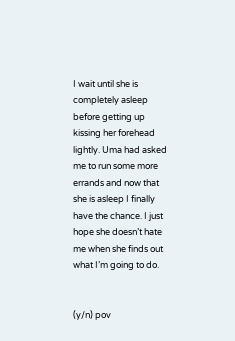I wait until she is completely asleep before getting up kissing her forehead lightly. Uma had asked me to run some more errands and now that she is asleep I finally have the chance. I just hope she doesn’t hate me when she finds out what I’m going to do.


(y/n) pov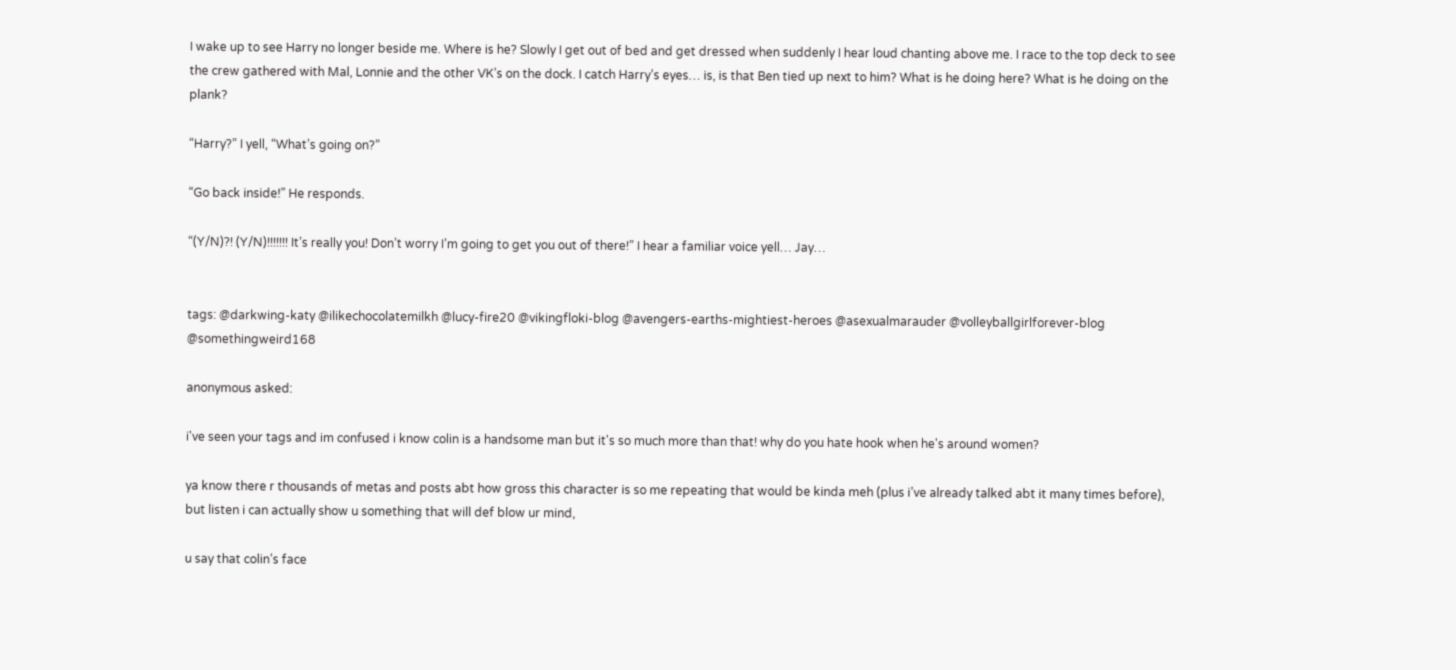I wake up to see Harry no longer beside me. Where is he? Slowly I get out of bed and get dressed when suddenly I hear loud chanting above me. I race to the top deck to see the crew gathered with Mal, Lonnie and the other VK’s on the dock. I catch Harry’s eyes… is, is that Ben tied up next to him? What is he doing here? What is he doing on the plank?

“Harry?” I yell, “What’s going on?”

“Go back inside!” He responds.

“(Y/N)?! (Y/N)!!!!!!! It’s really you! Don’t worry I’m going to get you out of there!” I hear a familiar voice yell… Jay…


tags: @darkwing-katy @ilikechocolatemilkh @lucy-fire20 @vikingfloki-blog @avengers-earths-mightiest-heroes @asexualmarauder @volleyballgirlforever-blog @somethingweird168

anonymous asked:

i've seen your tags and im confused i know colin is a handsome man but it's so much more than that! why do you hate hook when he's around women?

ya know there r thousands of metas and posts abt how gross this character is so me repeating that would be kinda meh (plus i’ve already talked abt it many times before), but listen i can actually show u something that will def blow ur mind,

u say that colin’s face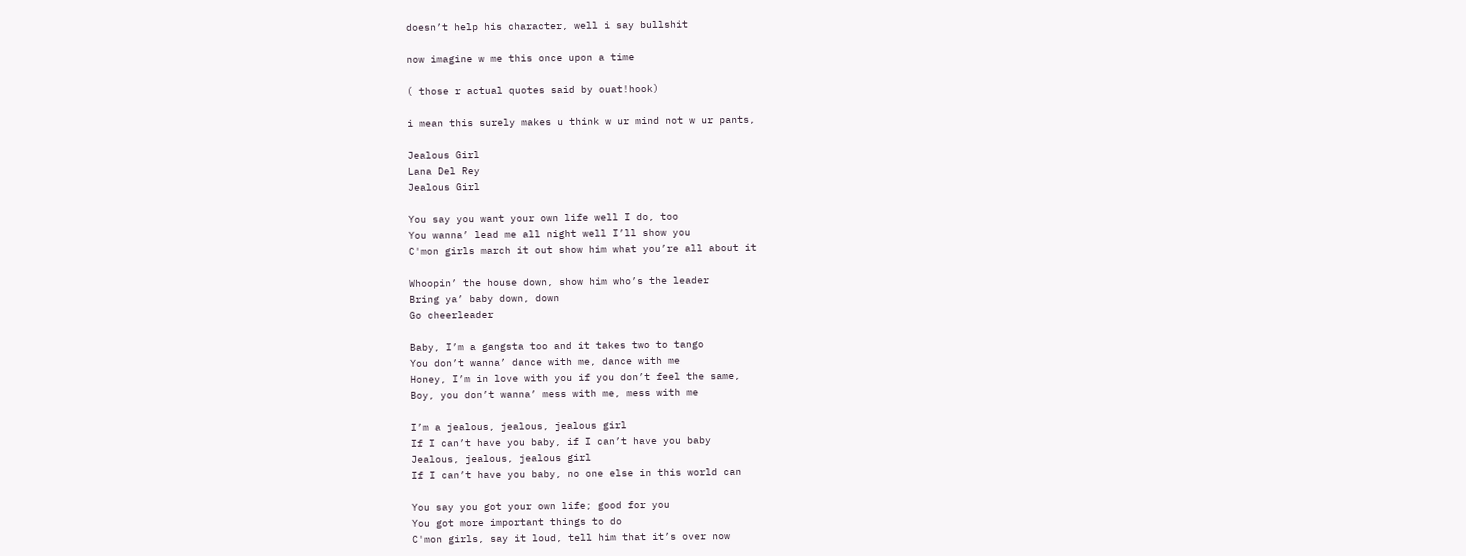doesn’t help his character, well i say bullshit

now imagine w me this once upon a time

( those r actual quotes said by ouat!hook)

i mean this surely makes u think w ur mind not w ur pants,

Jealous Girl
Lana Del Rey
Jealous Girl

You say you want your own life well I do, too
You wanna’ lead me all night well I’ll show you
C'mon girls march it out show him what you’re all about it

Whoopin’ the house down, show him who’s the leader
Bring ya’ baby down, down
Go cheerleader

Baby, I’m a gangsta too and it takes two to tango
You don’t wanna’ dance with me, dance with me
Honey, I’m in love with you if you don’t feel the same,
Boy, you don’t wanna’ mess with me, mess with me

I’m a jealous, jealous, jealous girl
If I can’t have you baby, if I can’t have you baby
Jealous, jealous, jealous girl
If I can’t have you baby, no one else in this world can

You say you got your own life; good for you
You got more important things to do
C'mon girls, say it loud, tell him that it’s over now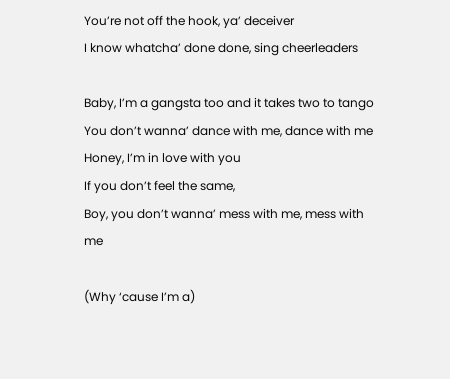You’re not off the hook, ya’ deceiver
I know whatcha’ done done, sing cheerleaders

Baby, I’m a gangsta too and it takes two to tango
You don’t wanna’ dance with me, dance with me
Honey, I’m in love with you
If you don’t feel the same,
Boy, you don’t wanna’ mess with me, mess with me

(Why ‘cause I’m a)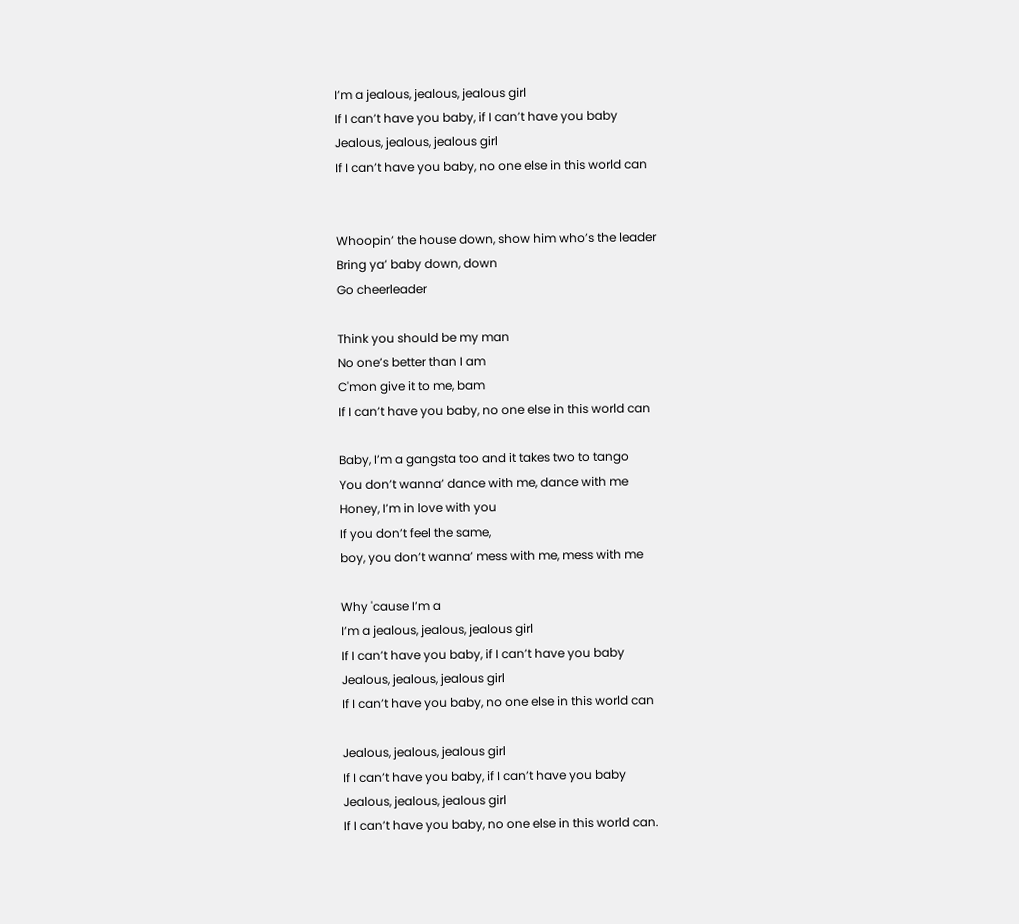I’m a jealous, jealous, jealous girl
If I can’t have you baby, if I can’t have you baby
Jealous, jealous, jealous girl
If I can’t have you baby, no one else in this world can


Whoopin’ the house down, show him who’s the leader
Bring ya’ baby down, down
Go cheerleader

Think you should be my man
No one’s better than I am
C'mon give it to me, bam
If I can’t have you baby, no one else in this world can

Baby, I’m a gangsta too and it takes two to tango
You don’t wanna’ dance with me, dance with me
Honey, I’m in love with you
If you don’t feel the same,
boy, you don’t wanna’ mess with me, mess with me

Why 'cause I’m a
I’m a jealous, jealous, jealous girl
If I can’t have you baby, if I can’t have you baby
Jealous, jealous, jealous girl
If I can’t have you baby, no one else in this world can

Jealous, jealous, jealous girl
If I can’t have you baby, if I can’t have you baby
Jealous, jealous, jealous girl
If I can’t have you baby, no one else in this world can.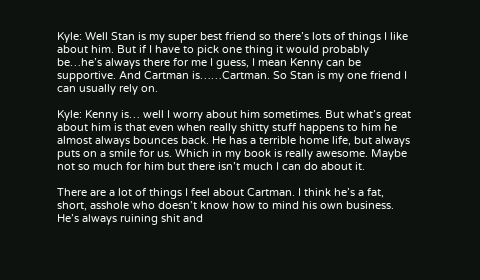Kyle: Well Stan is my super best friend so there’s lots of things I like about him. But if I have to pick one thing it would probably be…he’s always there for me I guess, I mean Kenny can be supportive. And Cartman is……Cartman. So Stan is my one friend I can usually rely on.

Kyle: Kenny is… well I worry about him sometimes. But what’s great about him is that even when really shitty stuff happens to him he almost always bounces back. He has a terrible home life, but always puts on a smile for us. Which in my book is really awesome. Maybe not so much for him but there isn’t much I can do about it.

There are a lot of things I feel about Cartman. I think he’s a fat, short, asshole who doesn’t know how to mind his own business. He’s always ruining shit and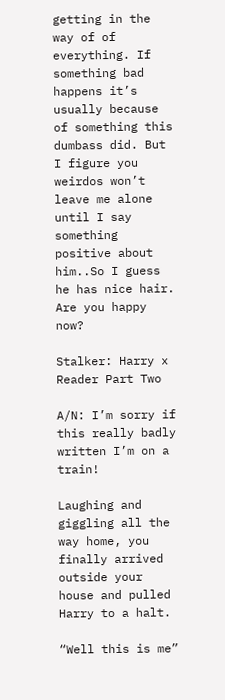getting in the way of of everything. If something bad happens it’s usually because of something this dumbass did. But I figure you weirdos won’t leave me alone until I say something positive about him..So I guess he has nice hair. Are you happy now?

Stalker: Harry x Reader Part Two

A/N: I’m sorry if this really badly written I’m on a train!

Laughing and giggling all the way home, you finally arrived outside your house and pulled Harry to a halt.

“Well this is me”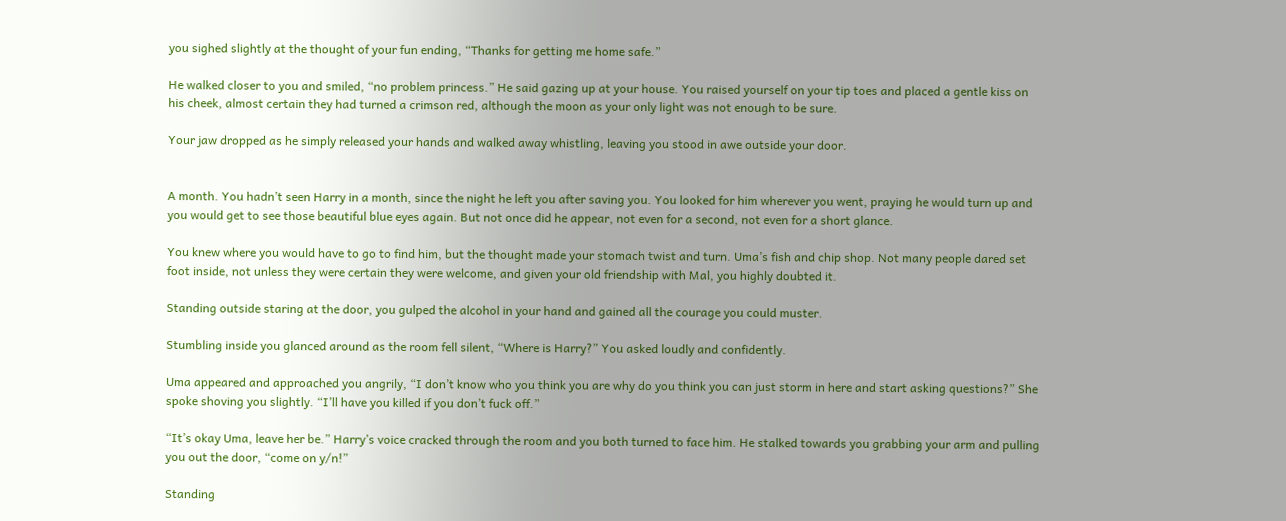you sighed slightly at the thought of your fun ending, “Thanks for getting me home safe.”

He walked closer to you and smiled, “no problem princess.” He said gazing up at your house. You raised yourself on your tip toes and placed a gentle kiss on his cheek, almost certain they had turned a crimson red, although the moon as your only light was not enough to be sure.

Your jaw dropped as he simply released your hands and walked away whistling, leaving you stood in awe outside your door.


A month. You hadn’t seen Harry in a month, since the night he left you after saving you. You looked for him wherever you went, praying he would turn up and you would get to see those beautiful blue eyes again. But not once did he appear, not even for a second, not even for a short glance.

You knew where you would have to go to find him, but the thought made your stomach twist and turn. Uma’s fish and chip shop. Not many people dared set foot inside, not unless they were certain they were welcome, and given your old friendship with Mal, you highly doubted it.

Standing outside staring at the door, you gulped the alcohol in your hand and gained all the courage you could muster.

Stumbling inside you glanced around as the room fell silent, “Where is Harry?” You asked loudly and confidently.

Uma appeared and approached you angrily, “I don’t know who you think you are why do you think you can just storm in here and start asking questions?” She spoke shoving you slightly. “I’ll have you killed if you don’t fuck off.”

“It’s okay Uma, leave her be.” Harry’s voice cracked through the room and you both turned to face him. He stalked towards you grabbing your arm and pulling you out the door, “come on y/n!”

Standing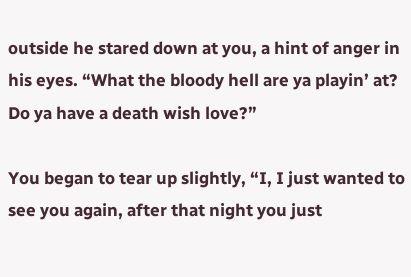outside he stared down at you, a hint of anger in his eyes. “What the bloody hell are ya playin’ at? Do ya have a death wish love?”

You began to tear up slightly, “I, I just wanted to see you again, after that night you just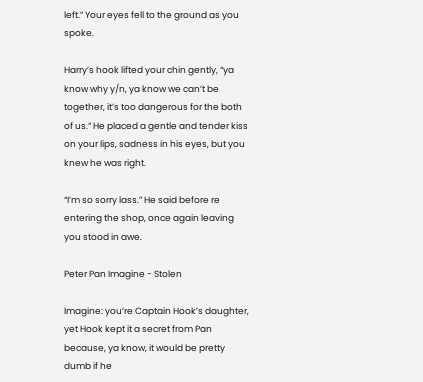left.” Your eyes fell to the ground as you spoke.

Harry’s hook lifted your chin gently, “ya know why y/n, ya know we can’t be together, it’s too dangerous for the both of us.” He placed a gentle and tender kiss on your lips, sadness in his eyes, but you knew he was right.

“I’m so sorry lass.” He said before re entering the shop, once again leaving you stood in awe.

Peter Pan Imagine - Stolen

Imagine: you’re Captain Hook’s daughter, yet Hook kept it a secret from Pan because, ya know, it would be pretty dumb if he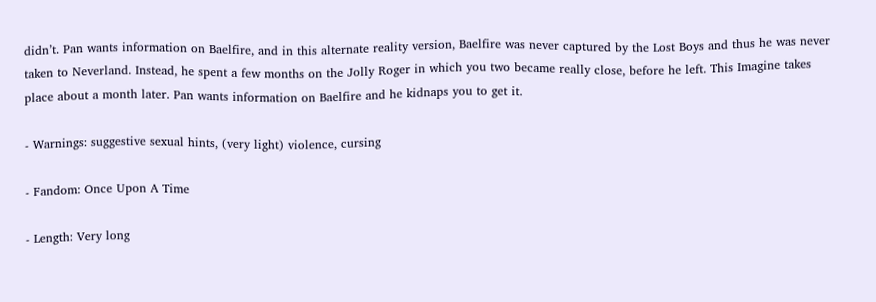didn’t. Pan wants information on Baelfire, and in this alternate reality version, Baelfire was never captured by the Lost Boys and thus he was never taken to Neverland. Instead, he spent a few months on the Jolly Roger in which you two became really close, before he left. This Imagine takes place about a month later. Pan wants information on Baelfire and he kidnaps you to get it.

- Warnings: suggestive sexual hints, (very light) violence, cursing

- Fandom: Once Upon A Time

- Length: Very long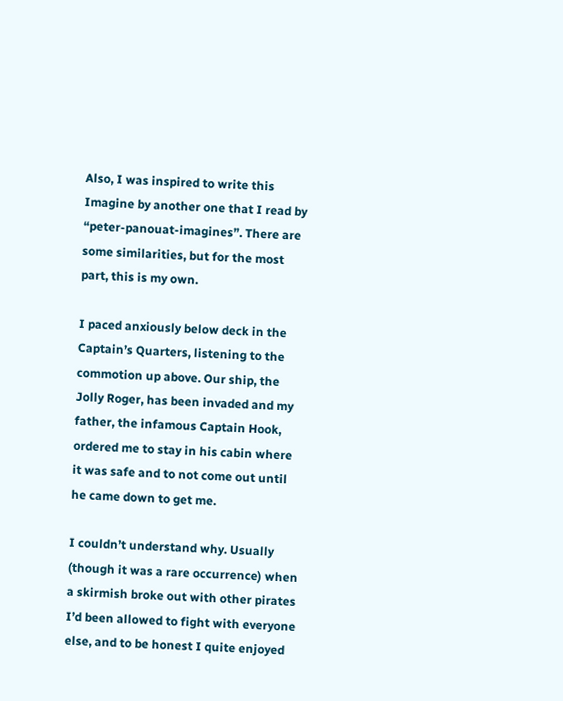Also, I was inspired to write this Imagine by another one that I read by “peter-panouat-imagines”. There are some similarities, but for the most part, this is my own.

I paced anxiously below deck in the Captain’s Quarters, listening to the commotion up above. Our ship, the Jolly Roger, has been invaded and my father, the infamous Captain Hook, ordered me to stay in his cabin where it was safe and to not come out until he came down to get me.

I couldn’t understand why. Usually (though it was a rare occurrence) when a skirmish broke out with other pirates I’d been allowed to fight with everyone else, and to be honest I quite enjoyed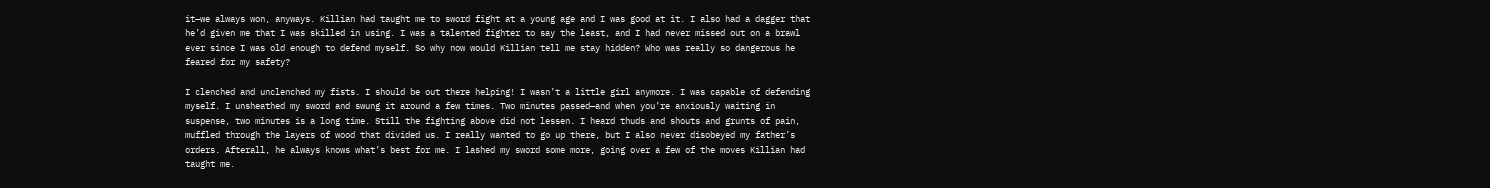it—we always won, anyways. Killian had taught me to sword fight at a young age and I was good at it. I also had a dagger that he’d given me that I was skilled in using. I was a talented fighter to say the least, and I had never missed out on a brawl ever since I was old enough to defend myself. So why now would Killian tell me stay hidden? Who was really so dangerous he feared for my safety?

I clenched and unclenched my fists. I should be out there helping! I wasn’t a little girl anymore. I was capable of defending myself. I unsheathed my sword and swung it around a few times. Two minutes passed—and when you’re anxiously waiting in suspense, two minutes is a long time. Still the fighting above did not lessen. I heard thuds and shouts and grunts of pain, muffled through the layers of wood that divided us. I really wanted to go up there, but I also never disobeyed my father’s orders. Afterall, he always knows what’s best for me. I lashed my sword some more, going over a few of the moves Killian had taught me.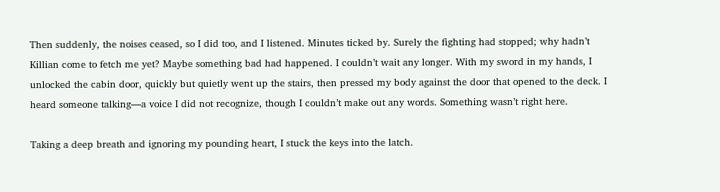Then suddenly, the noises ceased, so I did too, and I listened. Minutes ticked by. Surely the fighting had stopped; why hadn’t Killian come to fetch me yet? Maybe something bad had happened. I couldn’t wait any longer. With my sword in my hands, I unlocked the cabin door, quickly but quietly went up the stairs, then pressed my body against the door that opened to the deck. I heard someone talking—a voice I did not recognize, though I couldn’t make out any words. Something wasn’t right here.

Taking a deep breath and ignoring my pounding heart, I stuck the keys into the latch.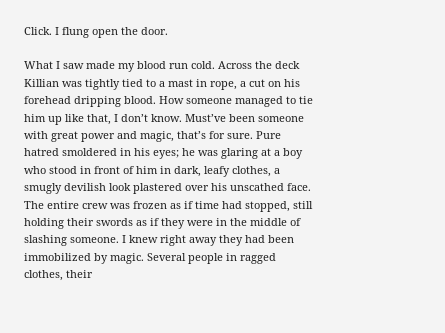Click. I flung open the door.

What I saw made my blood run cold. Across the deck Killian was tightly tied to a mast in rope, a cut on his forehead dripping blood. How someone managed to tie him up like that, I don’t know. Must’ve been someone with great power and magic, that’s for sure. Pure hatred smoldered in his eyes; he was glaring at a boy who stood in front of him in dark, leafy clothes, a smugly devilish look plastered over his unscathed face. The entire crew was frozen as if time had stopped, still holding their swords as if they were in the middle of slashing someone. I knew right away they had been immobilized by magic. Several people in ragged clothes, their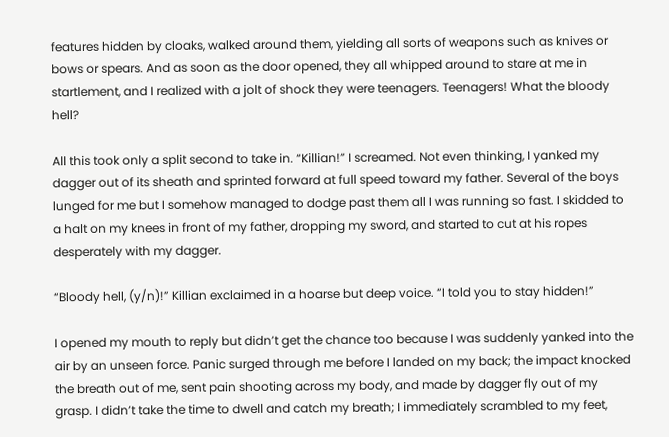features hidden by cloaks, walked around them, yielding all sorts of weapons such as knives or bows or spears. And as soon as the door opened, they all whipped around to stare at me in startlement, and I realized with a jolt of shock they were teenagers. Teenagers! What the bloody hell?

All this took only a split second to take in. “Killian!” I screamed. Not even thinking, I yanked my dagger out of its sheath and sprinted forward at full speed toward my father. Several of the boys lunged for me but I somehow managed to dodge past them all I was running so fast. I skidded to a halt on my knees in front of my father, dropping my sword, and started to cut at his ropes desperately with my dagger.

“Bloody hell, (y/n)!” Killian exclaimed in a hoarse but deep voice. “I told you to stay hidden!”

I opened my mouth to reply but didn’t get the chance too because I was suddenly yanked into the air by an unseen force. Panic surged through me before I landed on my back; the impact knocked the breath out of me, sent pain shooting across my body, and made by dagger fly out of my grasp. I didn’t take the time to dwell and catch my breath; I immediately scrambled to my feet,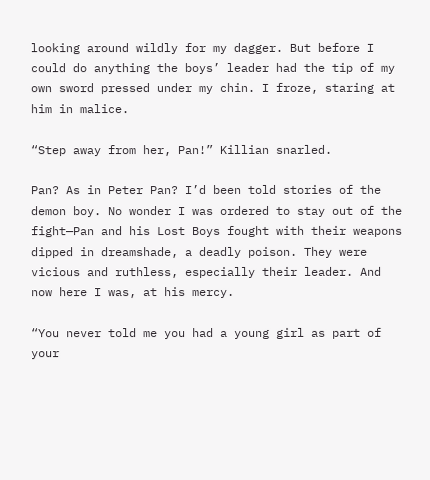looking around wildly for my dagger. But before I could do anything the boys’ leader had the tip of my own sword pressed under my chin. I froze, staring at him in malice.

“Step away from her, Pan!” Killian snarled.

Pan? As in Peter Pan? I’d been told stories of the demon boy. No wonder I was ordered to stay out of the fight—Pan and his Lost Boys fought with their weapons dipped in dreamshade, a deadly poison. They were vicious and ruthless, especially their leader. And now here I was, at his mercy.

“You never told me you had a young girl as part of your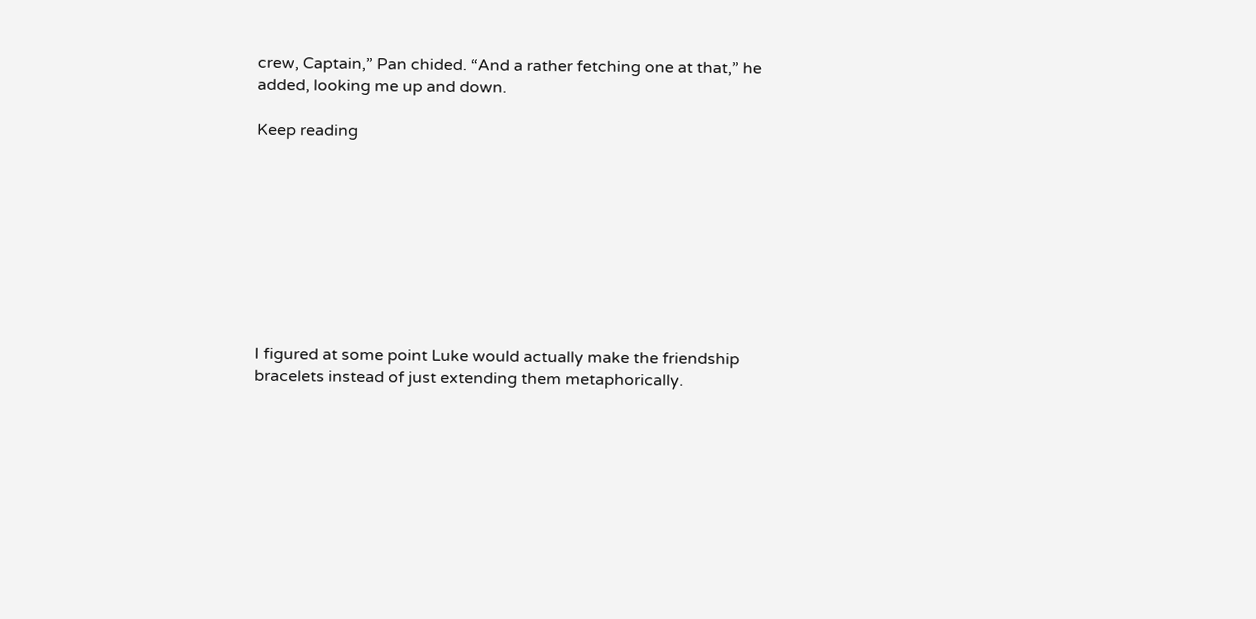crew, Captain,” Pan chided. “And a rather fetching one at that,” he added, looking me up and down.

Keep reading









I figured at some point Luke would actually make the friendship bracelets instead of just extending them metaphorically.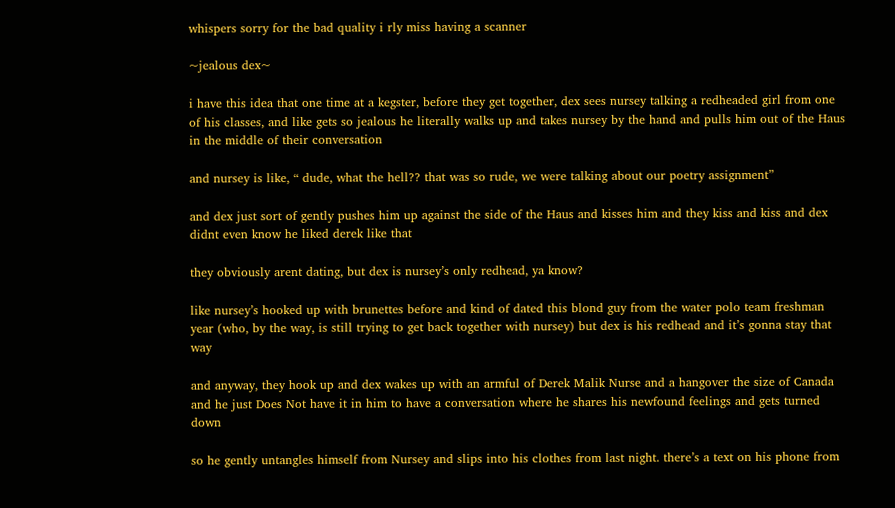whispers sorry for the bad quality i rly miss having a scanner

~jealous dex~

i have this idea that one time at a kegster, before they get together, dex sees nursey talking a redheaded girl from one of his classes, and like gets so jealous he literally walks up and takes nursey by the hand and pulls him out of the Haus in the middle of their conversation

and nursey is like, “ dude, what the hell?? that was so rude, we were talking about our poetry assignment”

and dex just sort of gently pushes him up against the side of the Haus and kisses him and they kiss and kiss and dex didnt even know he liked derek like that

they obviously arent dating, but dex is nursey’s only redhead, ya know?

like nursey’s hooked up with brunettes before and kind of dated this blond guy from the water polo team freshman year (who, by the way, is still trying to get back together with nursey) but dex is his redhead and it’s gonna stay that way

and anyway, they hook up and dex wakes up with an armful of Derek Malik Nurse and a hangover the size of Canada and he just Does Not have it in him to have a conversation where he shares his newfound feelings and gets turned down

so he gently untangles himself from Nursey and slips into his clothes from last night. there’s a text on his phone from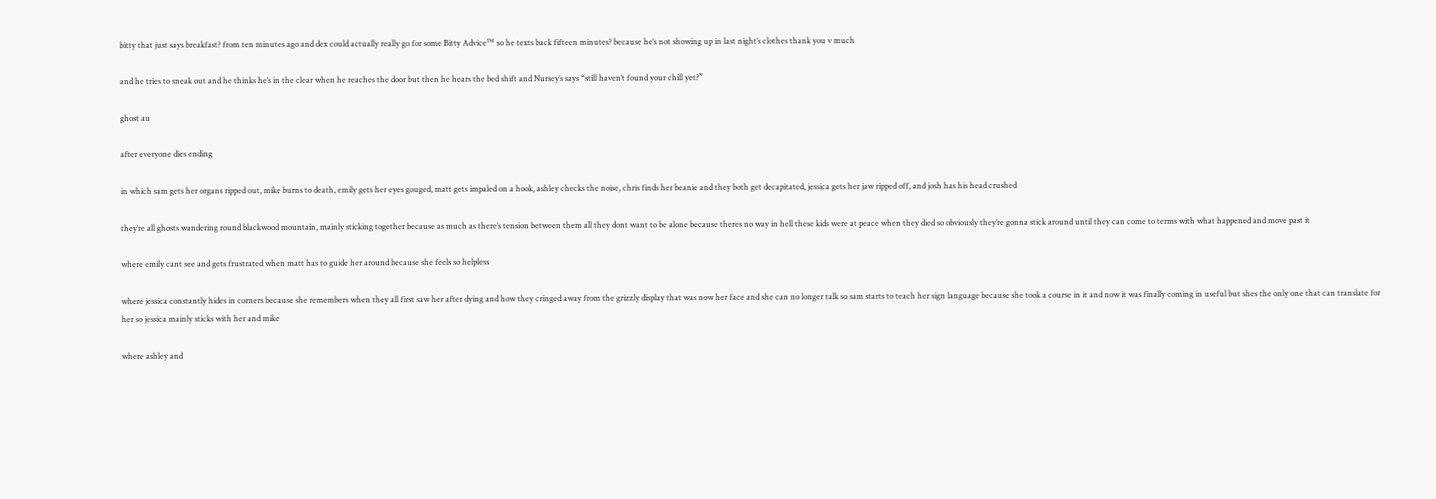bitty that just says breakfast? from ten minutes ago and dex could actually really go for some Bitty Advice™ so he texts back fifteen minutes? because he’s not showing up in last night’s clothes thank you v much

and he tries to sneak out and he thinks he’s in the clear when he reaches the door but then he hears the bed shift and Nursey’s says “still haven’t found your chill yet?”

ghost au

after everyone dies ending

in which sam gets her organs ripped out, mike burns to death, emily gets her eyes gouged, matt gets impaled on a hook, ashley checks the noise, chris finds her beanie and they both get decapitated, jessica gets her jaw ripped off, and josh has his head crushed

they’re all ghosts wandering round blackwood mountain, mainly sticking together because as much as there’s tension between them all they dont want to be alone because theres no way in hell these kids were at peace when they died so obviously they’re gonna stick around until they can come to terms with what happened and move past it

where emily cant see and gets frustrated when matt has to guide her around because she feels so helpless

where jessica constantly hides in corners because she remembers when they all first saw her after dying and how they cringed away from the grizzly display that was now her face and she can no longer talk so sam starts to teach her sign language because she took a course in it and now it was finally coming in useful but shes the only one that can translate for her so jessica mainly sticks with her and mike

where ashley and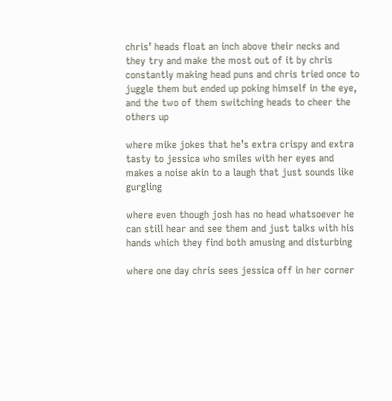chris’ heads float an inch above their necks and they try and make the most out of it by chris constantly making head puns and chris tried once to juggle them but ended up poking himself in the eye, and the two of them switching heads to cheer the others up

where mike jokes that he’s extra crispy and extra tasty to jessica who smiles with her eyes and makes a noise akin to a laugh that just sounds like gurgling

where even though josh has no head whatsoever he can still hear and see them and just talks with his hands which they find both amusing and disturbing

where one day chris sees jessica off in her corner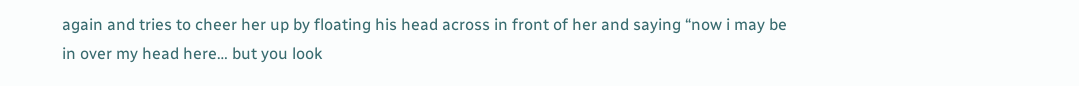again and tries to cheer her up by floating his head across in front of her and saying “now i may be in over my head here… but you look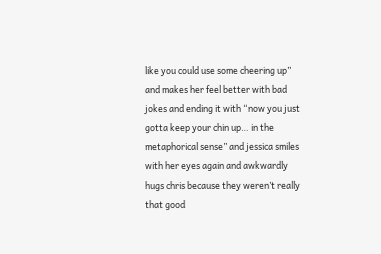like you could use some cheering up” and makes her feel better with bad jokes and ending it with “now you just gotta keep your chin up… in the metaphorical sense” and jessica smiles with her eyes again and awkwardly hugs chris because they weren’t really that good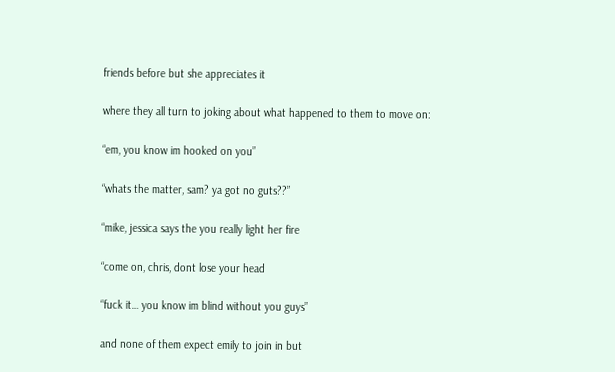friends before but she appreciates it

where they all turn to joking about what happened to them to move on:

“em, you know im hooked on you”

“whats the matter, sam? ya got no guts??”

“mike, jessica says the you really light her fire

“come on, chris, dont lose your head

“fuck it… you know im blind without you guys”

and none of them expect emily to join in but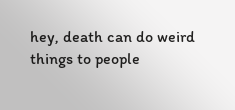hey, death can do weird things to people